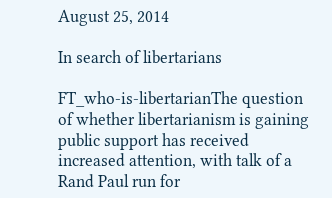August 25, 2014

In search of libertarians

FT_who-is-libertarianThe question of whether libertarianism is gaining public support has received increased attention, with talk of a Rand Paul run for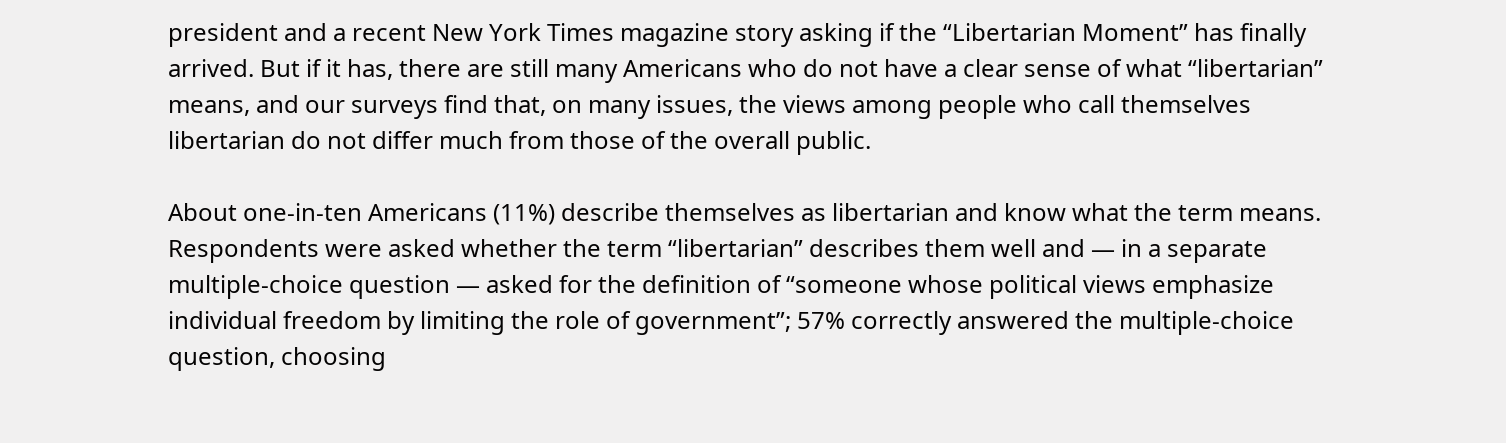president and a recent New York Times magazine story asking if the “Libertarian Moment” has finally arrived. But if it has, there are still many Americans who do not have a clear sense of what “libertarian” means, and our surveys find that, on many issues, the views among people who call themselves libertarian do not differ much from those of the overall public.

About one-in-ten Americans (11%) describe themselves as libertarian and know what the term means. Respondents were asked whether the term “libertarian” describes them well and — in a separate multiple-choice question — asked for the definition of “someone whose political views emphasize individual freedom by limiting the role of government”; 57% correctly answered the multiple-choice question, choosing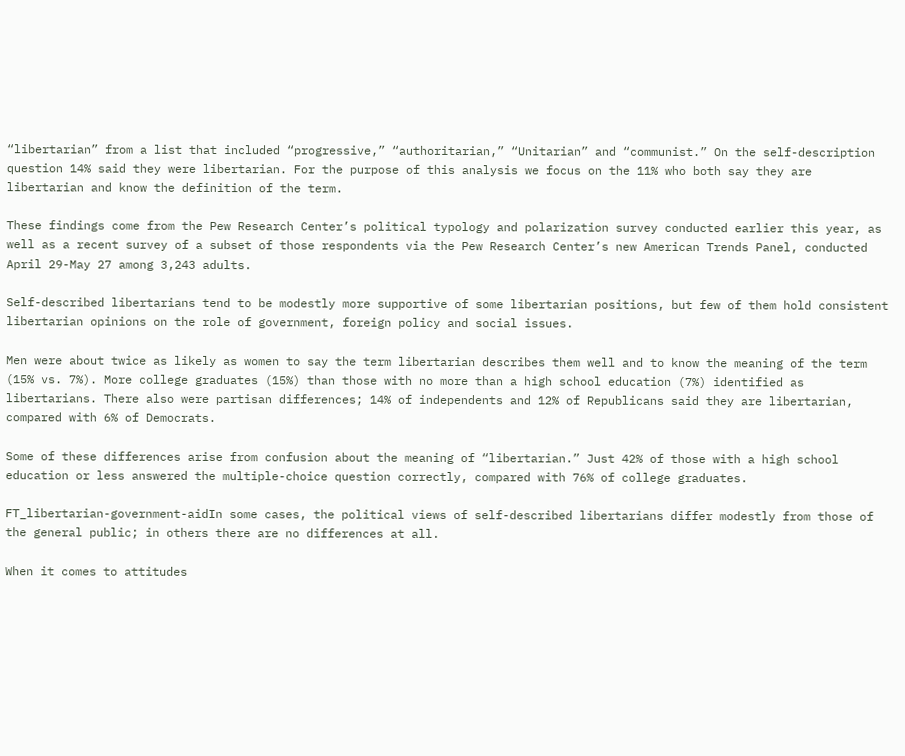“libertarian” from a list that included “progressive,” “authoritarian,” “Unitarian” and “communist.” On the self-description question 14% said they were libertarian. For the purpose of this analysis we focus on the 11% who both say they are libertarian and know the definition of the term.

These findings come from the Pew Research Center’s political typology and polarization survey conducted earlier this year, as well as a recent survey of a subset of those respondents via the Pew Research Center’s new American Trends Panel, conducted April 29-May 27 among 3,243 adults.

Self-described libertarians tend to be modestly more supportive of some libertarian positions, but few of them hold consistent libertarian opinions on the role of government, foreign policy and social issues.

Men were about twice as likely as women to say the term libertarian describes them well and to know the meaning of the term (15% vs. 7%). More college graduates (15%) than those with no more than a high school education (7%) identified as libertarians. There also were partisan differences; 14% of independents and 12% of Republicans said they are libertarian, compared with 6% of Democrats.

Some of these differences arise from confusion about the meaning of “libertarian.” Just 42% of those with a high school education or less answered the multiple-choice question correctly, compared with 76% of college graduates.

FT_libertarian-government-aidIn some cases, the political views of self-described libertarians differ modestly from those of the general public; in others there are no differences at all.

When it comes to attitudes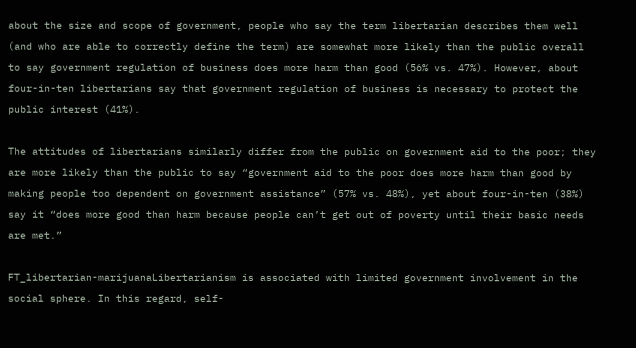about the size and scope of government, people who say the term libertarian describes them well (and who are able to correctly define the term) are somewhat more likely than the public overall to say government regulation of business does more harm than good (56% vs. 47%). However, about four-in-ten libertarians say that government regulation of business is necessary to protect the public interest (41%).

The attitudes of libertarians similarly differ from the public on government aid to the poor; they are more likely than the public to say “government aid to the poor does more harm than good by making people too dependent on government assistance” (57% vs. 48%), yet about four-in-ten (38%) say it “does more good than harm because people can’t get out of poverty until their basic needs are met.”

FT_libertarian-marijuanaLibertarianism is associated with limited government involvement in the social sphere. In this regard, self-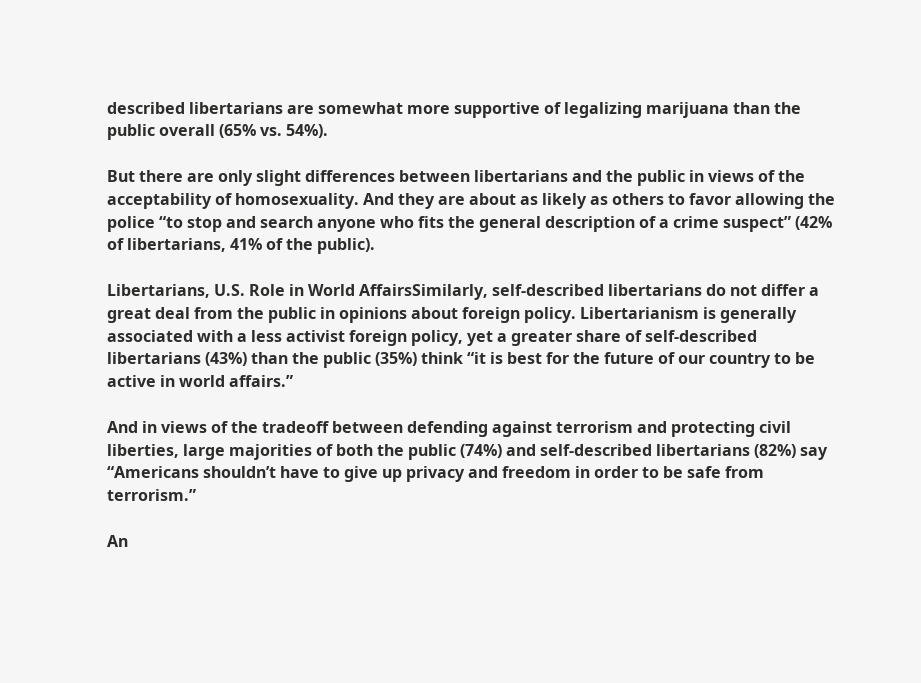described libertarians are somewhat more supportive of legalizing marijuana than the public overall (65% vs. 54%).

But there are only slight differences between libertarians and the public in views of the acceptability of homosexuality. And they are about as likely as others to favor allowing the police “to stop and search anyone who fits the general description of a crime suspect” (42% of libertarians, 41% of the public).

Libertarians, U.S. Role in World AffairsSimilarly, self-described libertarians do not differ a great deal from the public in opinions about foreign policy. Libertarianism is generally associated with a less activist foreign policy, yet a greater share of self-described libertarians (43%) than the public (35%) think “it is best for the future of our country to be active in world affairs.”

And in views of the tradeoff between defending against terrorism and protecting civil liberties, large majorities of both the public (74%) and self-described libertarians (82%) say “Americans shouldn’t have to give up privacy and freedom in order to be safe from terrorism.”

An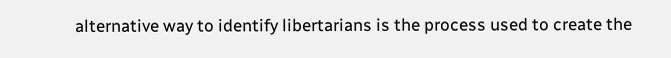alternative way to identify libertarians is the process used to create the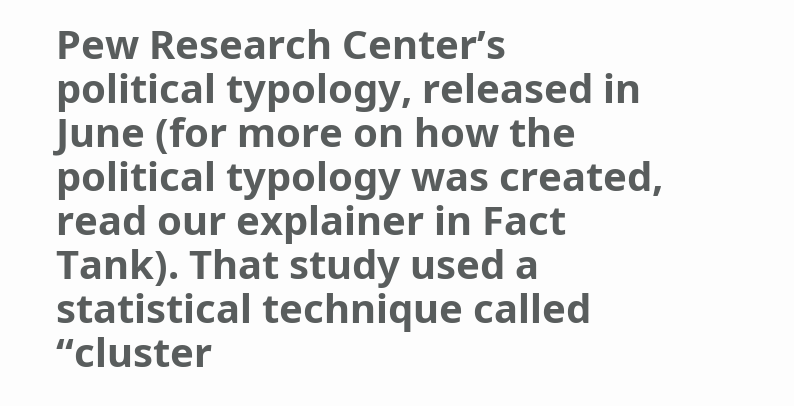Pew Research Center’s political typology, released in June (for more on how the political typology was created, read our explainer in Fact Tank). That study used a statistical technique called “cluster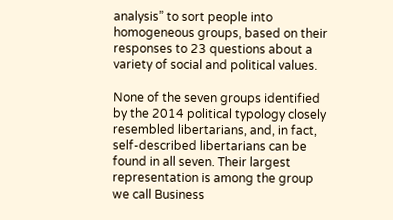analysis” to sort people into homogeneous groups, based on their responses to 23 questions about a variety of social and political values.

None of the seven groups identified by the 2014 political typology closely resembled libertarians, and, in fact, self-described libertarians can be found in all seven. Their largest representation is among the group we call Business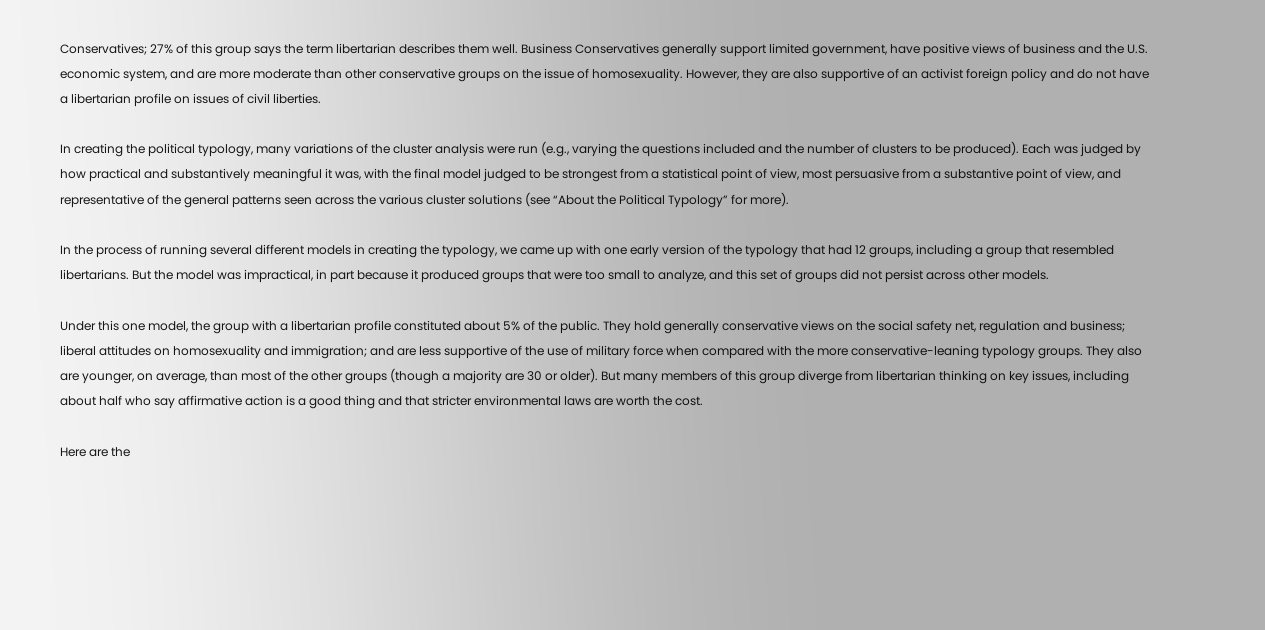Conservatives; 27% of this group says the term libertarian describes them well. Business Conservatives generally support limited government, have positive views of business and the U.S. economic system, and are more moderate than other conservative groups on the issue of homosexuality. However, they are also supportive of an activist foreign policy and do not have a libertarian profile on issues of civil liberties.

In creating the political typology, many variations of the cluster analysis were run (e.g., varying the questions included and the number of clusters to be produced). Each was judged by how practical and substantively meaningful it was, with the final model judged to be strongest from a statistical point of view, most persuasive from a substantive point of view, and representative of the general patterns seen across the various cluster solutions (see “About the Political Typology” for more).

In the process of running several different models in creating the typology, we came up with one early version of the typology that had 12 groups, including a group that resembled libertarians. But the model was impractical, in part because it produced groups that were too small to analyze, and this set of groups did not persist across other models.

Under this one model, the group with a libertarian profile constituted about 5% of the public. They hold generally conservative views on the social safety net, regulation and business; liberal attitudes on homosexuality and immigration; and are less supportive of the use of military force when compared with the more conservative-leaning typology groups. They also are younger, on average, than most of the other groups (though a majority are 30 or older). But many members of this group diverge from libertarian thinking on key issues, including about half who say affirmative action is a good thing and that stricter environmental laws are worth the cost.

Here are the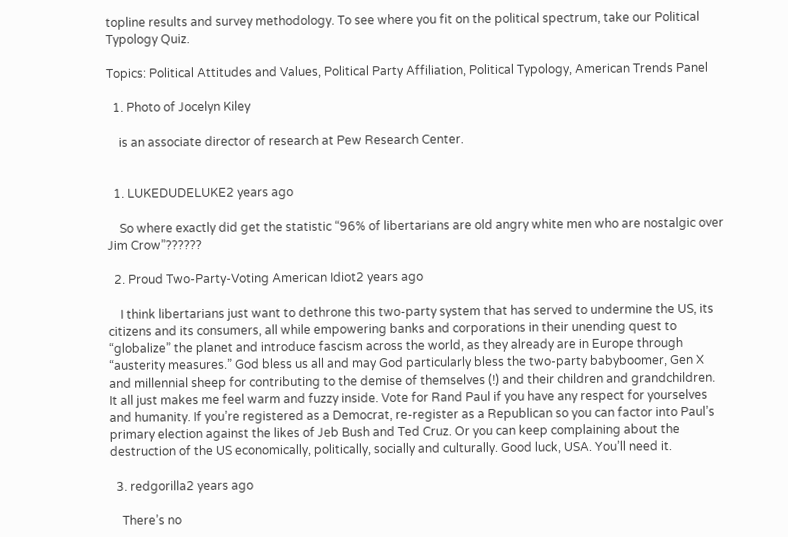topline results and survey methodology. To see where you fit on the political spectrum, take our Political Typology Quiz.

Topics: Political Attitudes and Values, Political Party Affiliation, Political Typology, American Trends Panel

  1. Photo of Jocelyn Kiley

    is an associate director of research at Pew Research Center.


  1. LUKEDUDELUKE2 years ago

    So where exactly did get the statistic “96% of libertarians are old angry white men who are nostalgic over Jim Crow”??????

  2. Proud Two-Party-Voting American Idiot2 years ago

    I think libertarians just want to dethrone this two-party system that has served to undermine the US, its citizens and its consumers, all while empowering banks and corporations in their unending quest to “globalize” the planet and introduce fascism across the world, as they already are in Europe through “austerity measures.” God bless us all and may God particularly bless the two-party babyboomer, Gen X and millennial sheep for contributing to the demise of themselves (!) and their children and grandchildren. It all just makes me feel warm and fuzzy inside. Vote for Rand Paul if you have any respect for yourselves and humanity. If you’re registered as a Democrat, re-register as a Republican so you can factor into Paul’s primary election against the likes of Jeb Bush and Ted Cruz. Or you can keep complaining about the destruction of the US economically, politically, socially and culturally. Good luck, USA. You’ll need it.

  3. redgorilla2 years ago

    There’s no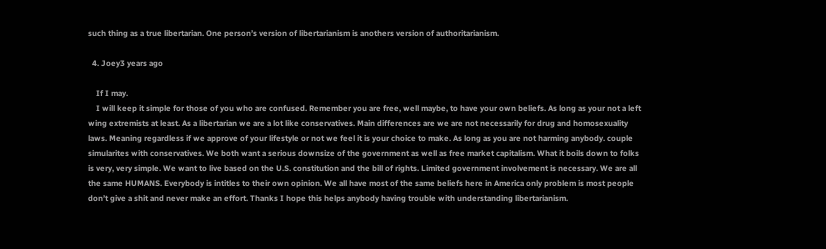such thing as a true libertarian. One person’s version of libertarianism is anothers version of authoritarianism.

  4. Joey3 years ago

    If I may.
    I will keep it simple for those of you who are confused. Remember you are free, well maybe, to have your own beliefs. As long as your not a left wing extremists at least. As a libertarian we are a lot like conservatives. Main differences are we are not necessarily for drug and homosexuality laws. Meaning regardless if we approve of your lifestyle or not we feel it is your choice to make. As long as you are not harming anybody. couple simularites with conservatives. We both want a serious downsize of the government as well as free market capitalism. What it boils down to folks is very, very simple. We want to live based on the U.S. constitution and the bill of rights. Limited government involvement is necessary. We are all the same HUMANS. Everybody is intitles to their own opinion. We all have most of the same beliefs here in America only problem is most people don’t give a shit and never make an effort. Thanks I hope this helps anybody having trouble with understanding libertarianism.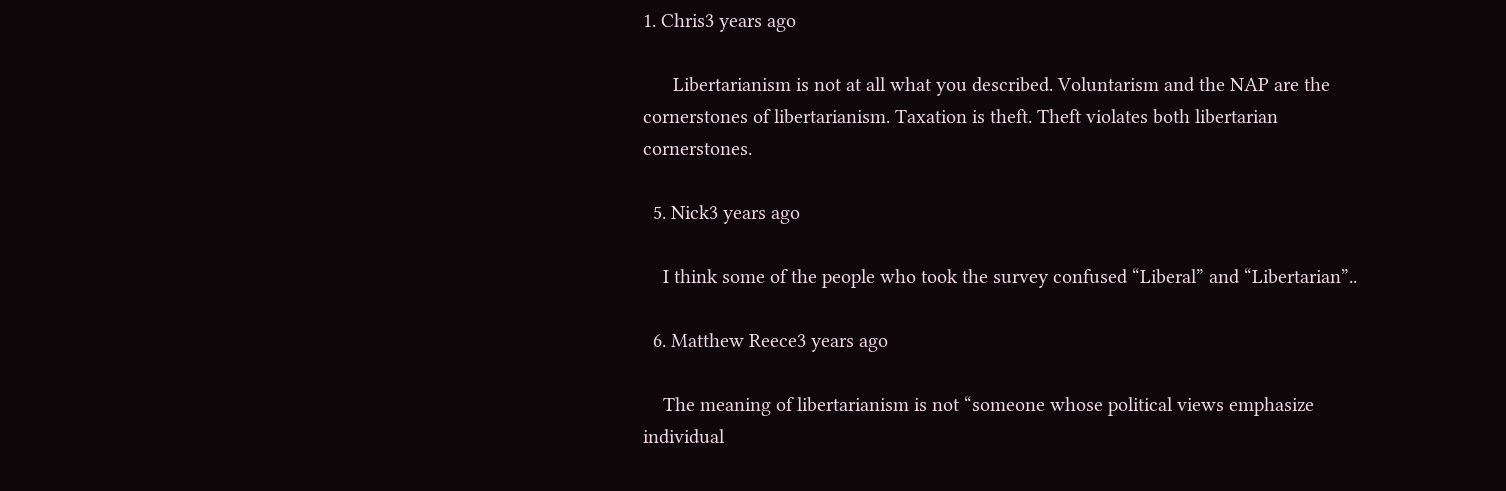1. Chris3 years ago

      Libertarianism is not at all what you described. Voluntarism and the NAP are the cornerstones of libertarianism. Taxation is theft. Theft violates both libertarian cornerstones.

  5. Nick3 years ago

    I think some of the people who took the survey confused “Liberal” and “Libertarian”..

  6. Matthew Reece3 years ago

    The meaning of libertarianism is not “someone whose political views emphasize individual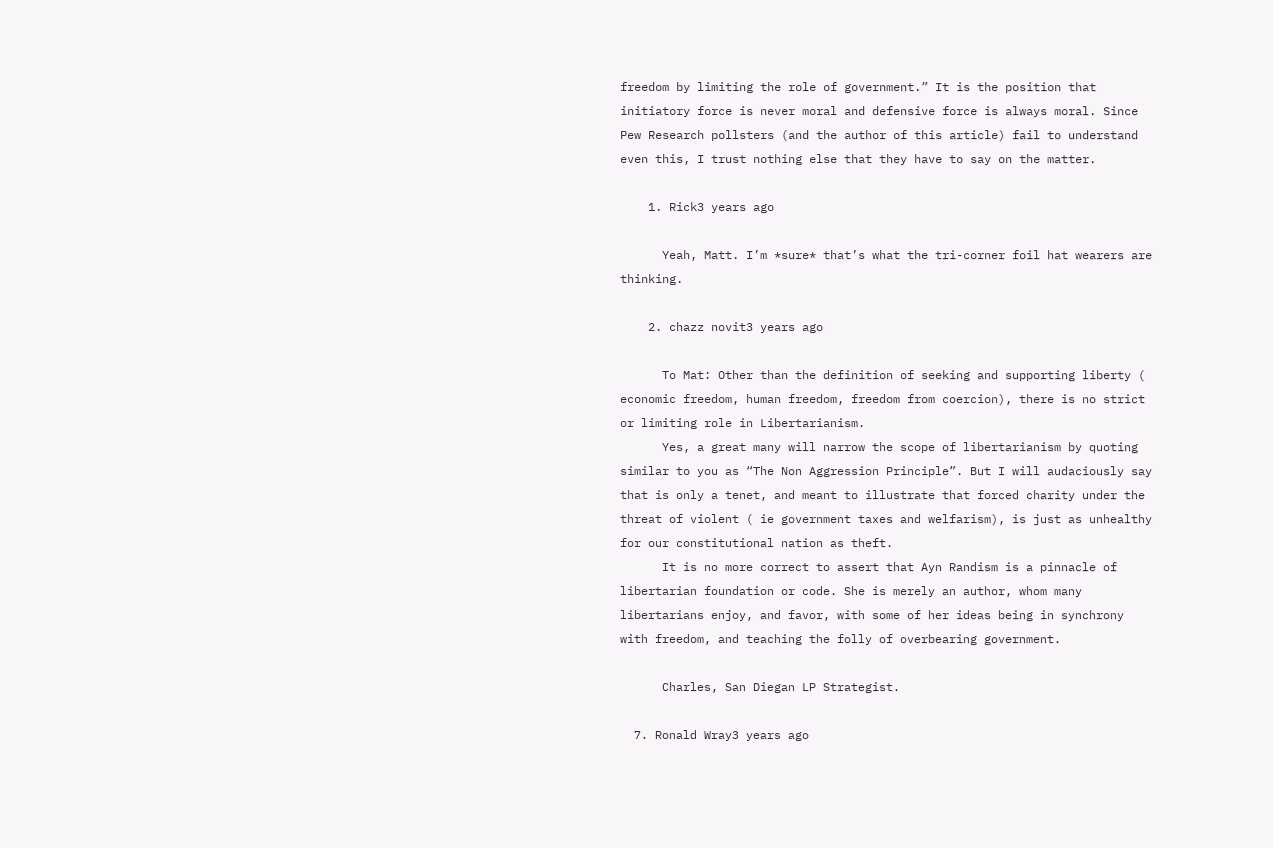freedom by limiting the role of government.” It is the position that initiatory force is never moral and defensive force is always moral. Since Pew Research pollsters (and the author of this article) fail to understand even this, I trust nothing else that they have to say on the matter.

    1. Rick3 years ago

      Yeah, Matt. I’m *sure* that’s what the tri-corner foil hat wearers are thinking.

    2. chazz novit3 years ago

      To Mat: Other than the definition of seeking and supporting liberty ( economic freedom, human freedom, freedom from coercion), there is no strict or limiting role in Libertarianism.
      Yes, a great many will narrow the scope of libertarianism by quoting similar to you as “The Non Aggression Principle”. But I will audaciously say that is only a tenet, and meant to illustrate that forced charity under the threat of violent ( ie government taxes and welfarism), is just as unhealthy for our constitutional nation as theft.
      It is no more correct to assert that Ayn Randism is a pinnacle of libertarian foundation or code. She is merely an author, whom many libertarians enjoy, and favor, with some of her ideas being in synchrony with freedom, and teaching the folly of overbearing government.

      Charles, San Diegan LP Strategist.

  7. Ronald Wray3 years ago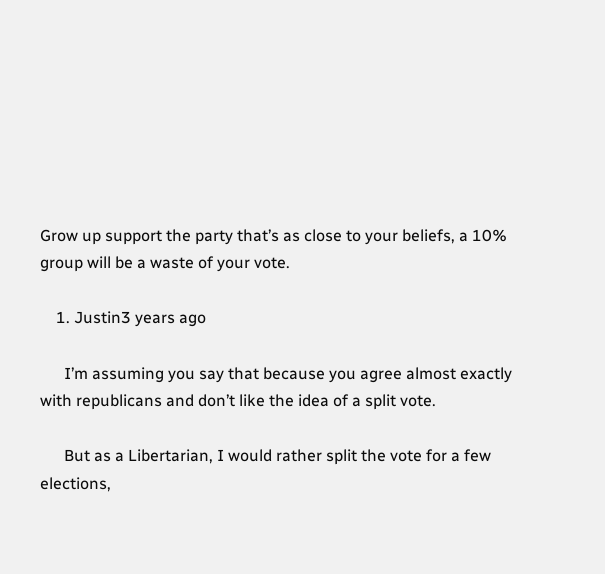Grow up support the party that’s as close to your beliefs, a 10% group will be a waste of your vote.

    1. Justin3 years ago

      I’m assuming you say that because you agree almost exactly with republicans and don’t like the idea of a split vote.

      But as a Libertarian, I would rather split the vote for a few elections,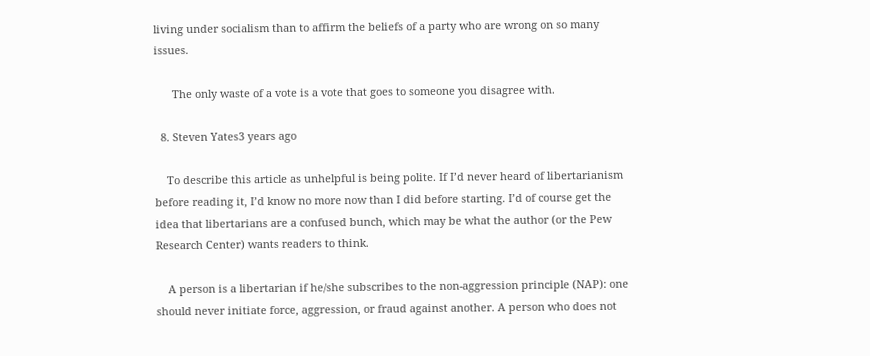living under socialism than to affirm the beliefs of a party who are wrong on so many issues.

      The only waste of a vote is a vote that goes to someone you disagree with.

  8. Steven Yates3 years ago

    To describe this article as unhelpful is being polite. If I’d never heard of libertarianism before reading it, I’d know no more now than I did before starting. I’d of course get the idea that libertarians are a confused bunch, which may be what the author (or the Pew Research Center) wants readers to think.

    A person is a libertarian if he/she subscribes to the non-aggression principle (NAP): one should never initiate force, aggression, or fraud against another. A person who does not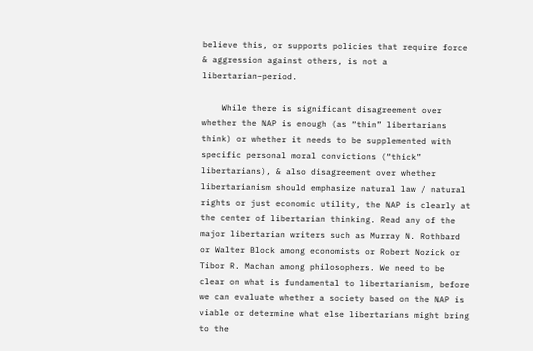believe this, or supports policies that require force & aggression against others, is not a libertarian–period.

    While there is significant disagreement over whether the NAP is enough (as “thin” libertarians think) or whether it needs to be supplemented with specific personal moral convictions (“thick” libertarians), & also disagreement over whether libertarianism should emphasize natural law / natural rights or just economic utility, the NAP is clearly at the center of libertarian thinking. Read any of the major libertarian writers such as Murray N. Rothbard or Walter Block among economists or Robert Nozick or Tibor R. Machan among philosophers. We need to be clear on what is fundamental to libertarianism, before we can evaluate whether a society based on the NAP is viable or determine what else libertarians might bring to the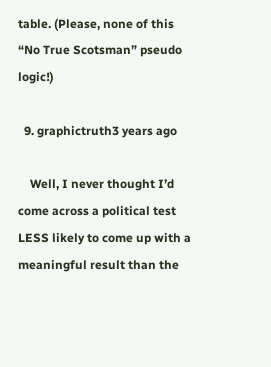table. (Please, none of this “No True Scotsman” pseudo logic!)

  9. graphictruth3 years ago

    Well, I never thought I’d come across a political test LESS likely to come up with a meaningful result than the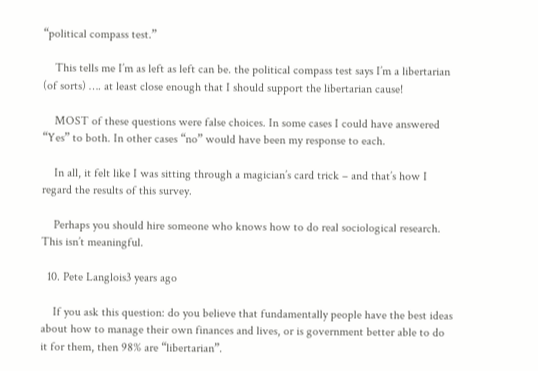“political compass test.”

    This tells me I’m as left as left can be. the political compass test says I’m a libertarian (of sorts) …. at least close enough that I should support the libertarian cause!

    MOST of these questions were false choices. In some cases I could have answered “Yes” to both. In other cases “no” would have been my response to each.

    In all, it felt like I was sitting through a magician’s card trick – and that’s how I regard the results of this survey.

    Perhaps you should hire someone who knows how to do real sociological research. This isn’t meaningful.

  10. Pete Langlois3 years ago

    If you ask this question: do you believe that fundamentally people have the best ideas about how to manage their own finances and lives, or is government better able to do it for them, then 98% are “libertarian”.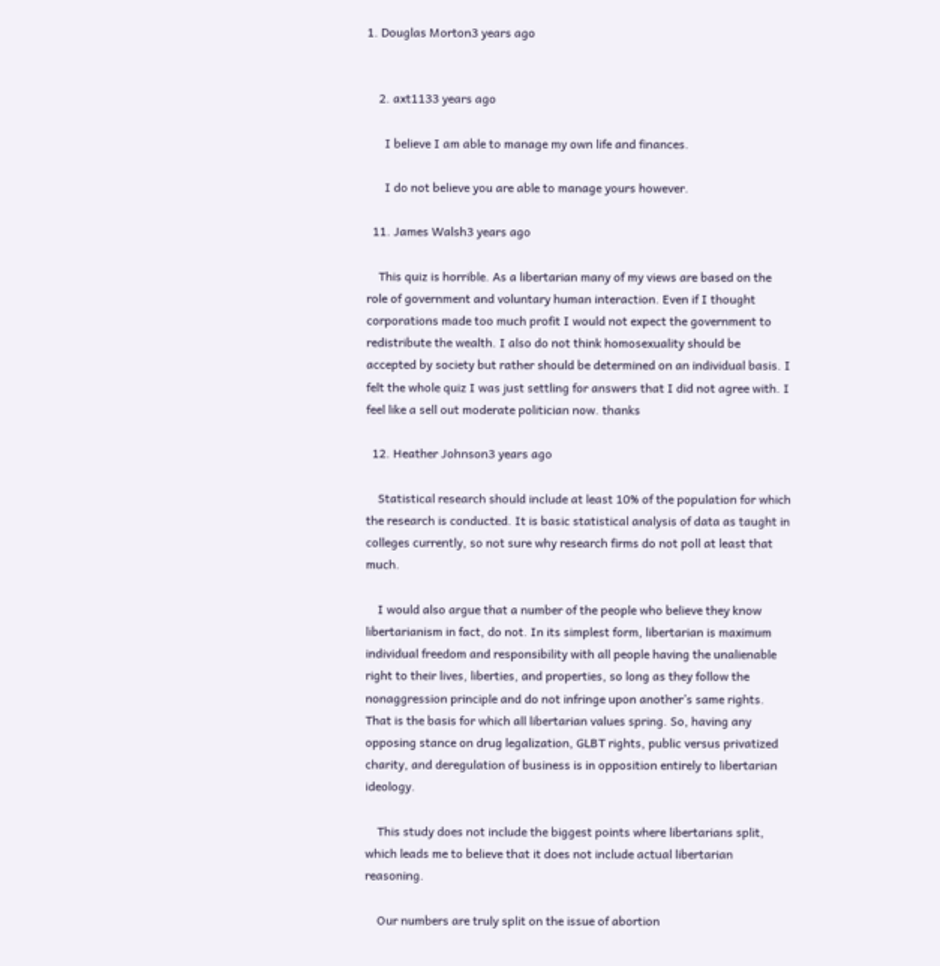1. Douglas Morton3 years ago


    2. axt1133 years ago

      I believe I am able to manage my own life and finances.

      I do not believe you are able to manage yours however.

  11. James Walsh3 years ago

    This quiz is horrible. As a libertarian many of my views are based on the role of government and voluntary human interaction. Even if I thought corporations made too much profit I would not expect the government to redistribute the wealth. I also do not think homosexuality should be accepted by society but rather should be determined on an individual basis. I felt the whole quiz I was just settling for answers that I did not agree with. I feel like a sell out moderate politician now. thanks

  12. Heather Johnson3 years ago

    Statistical research should include at least 10% of the population for which the research is conducted. It is basic statistical analysis of data as taught in colleges currently, so not sure why research firms do not poll at least that much.

    I would also argue that a number of the people who believe they know libertarianism in fact, do not. In its simplest form, libertarian is maximum individual freedom and responsibility with all people having the unalienable right to their lives, liberties, and properties, so long as they follow the nonaggression principle and do not infringe upon another’s same rights. That is the basis for which all libertarian values spring. So, having any opposing stance on drug legalization, GLBT rights, public versus privatized charity, and deregulation of business is in opposition entirely to libertarian ideology.

    This study does not include the biggest points where libertarians split, which leads me to believe that it does not include actual libertarian reasoning.

    Our numbers are truly split on the issue of abortion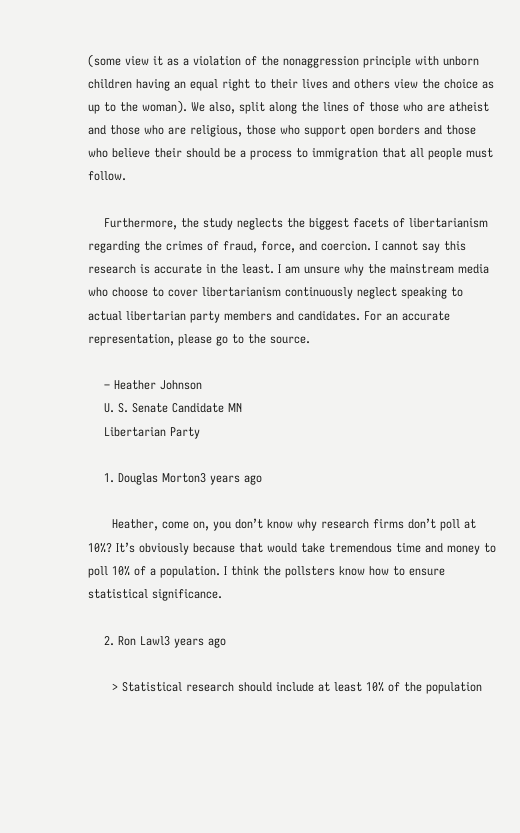(some view it as a violation of the nonaggression principle with unborn children having an equal right to their lives and others view the choice as up to the woman). We also, split along the lines of those who are atheist and those who are religious, those who support open borders and those who believe their should be a process to immigration that all people must follow.

    Furthermore, the study neglects the biggest facets of libertarianism regarding the crimes of fraud, force, and coercion. I cannot say this research is accurate in the least. I am unsure why the mainstream media who choose to cover libertarianism continuously neglect speaking to actual libertarian party members and candidates. For an accurate representation, please go to the source.

    – Heather Johnson
    U. S. Senate Candidate MN
    Libertarian Party

    1. Douglas Morton3 years ago

      Heather, come on, you don’t know why research firms don’t poll at 10%? It’s obviously because that would take tremendous time and money to poll 10% of a population. I think the pollsters know how to ensure statistical significance.

    2. Ron Lawl3 years ago

      > Statistical research should include at least 10% of the population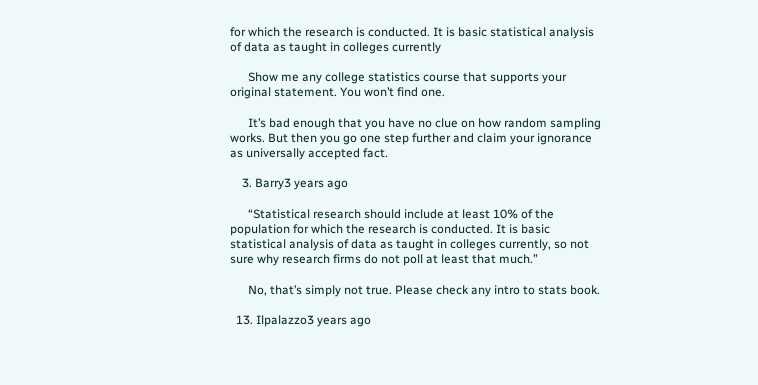for which the research is conducted. It is basic statistical analysis of data as taught in colleges currently

      Show me any college statistics course that supports your original statement. You won’t find one.

      It’s bad enough that you have no clue on how random sampling works. But then you go one step further and claim your ignorance as universally accepted fact.

    3. Barry3 years ago

      “Statistical research should include at least 10% of the population for which the research is conducted. It is basic statistical analysis of data as taught in colleges currently, so not sure why research firms do not poll at least that much.”

      No, that’s simply not true. Please check any intro to stats book.

  13. Ilpalazzo3 years ago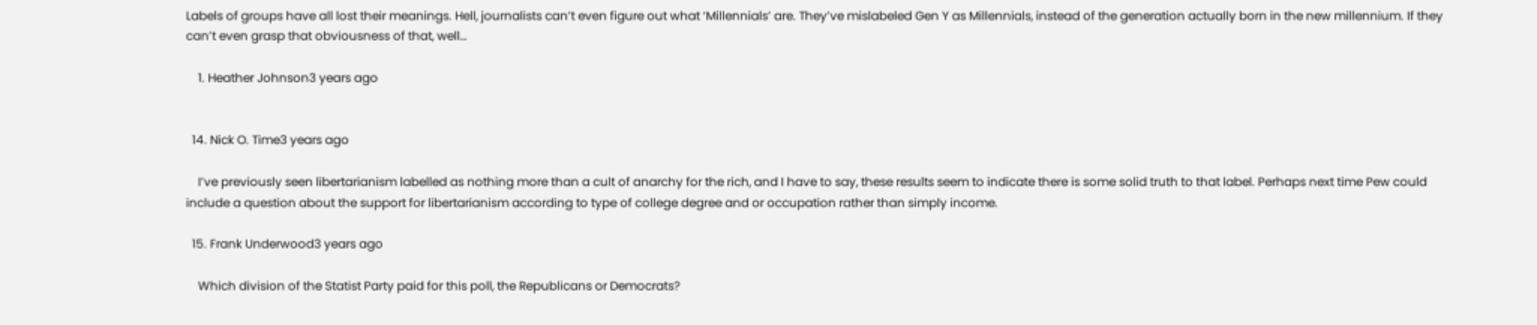Labels of groups have all lost their meanings. Hell, journalists can’t even figure out what ‘Millennials’ are. They’ve mislabeled Gen Y as Millennials, instead of the generation actually born in the new millennium. If they can’t even grasp that obviousness of that, well…

    1. Heather Johnson3 years ago


  14. Nick O. Time3 years ago

    I’ve previously seen libertarianism labelled as nothing more than a cult of anarchy for the rich, and I have to say, these results seem to indicate there is some solid truth to that label. Perhaps next time Pew could include a question about the support for libertarianism according to type of college degree and or occupation rather than simply income.

  15. Frank Underwood3 years ago

    Which division of the Statist Party paid for this poll, the Republicans or Democrats?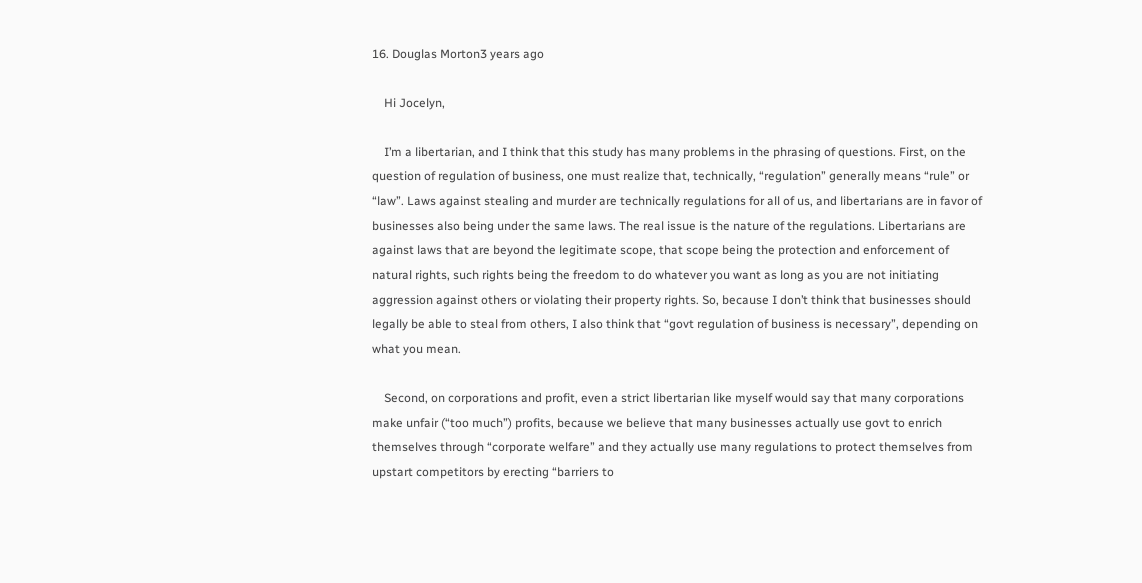16. Douglas Morton3 years ago

    Hi Jocelyn,

    I’m a libertarian, and I think that this study has many problems in the phrasing of questions. First, on the question of regulation of business, one must realize that, technically, “regulation” generally means “rule” or “law”. Laws against stealing and murder are technically regulations for all of us, and libertarians are in favor of businesses also being under the same laws. The real issue is the nature of the regulations. Libertarians are against laws that are beyond the legitimate scope, that scope being the protection and enforcement of natural rights, such rights being the freedom to do whatever you want as long as you are not initiating aggression against others or violating their property rights. So, because I don’t think that businesses should legally be able to steal from others, I also think that “govt regulation of business is necessary”, depending on what you mean.

    Second, on corporations and profit, even a strict libertarian like myself would say that many corporations make unfair (“too much”) profits, because we believe that many businesses actually use govt to enrich themselves through “corporate welfare” and they actually use many regulations to protect themselves from upstart competitors by erecting “barriers to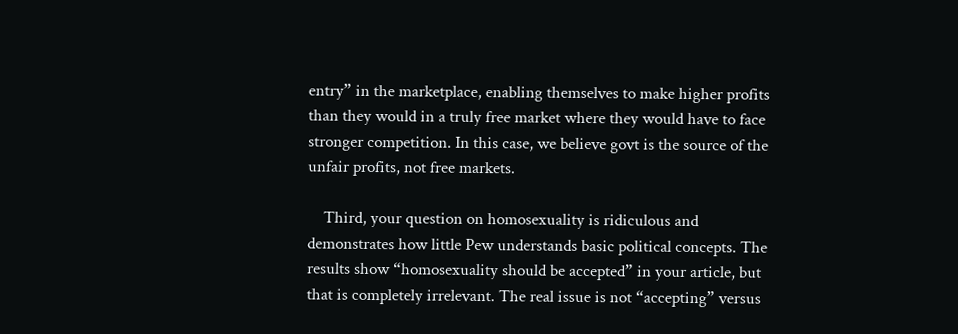entry” in the marketplace, enabling themselves to make higher profits than they would in a truly free market where they would have to face stronger competition. In this case, we believe govt is the source of the unfair profits, not free markets.

    Third, your question on homosexuality is ridiculous and demonstrates how little Pew understands basic political concepts. The results show “homosexuality should be accepted” in your article, but that is completely irrelevant. The real issue is not “accepting” versus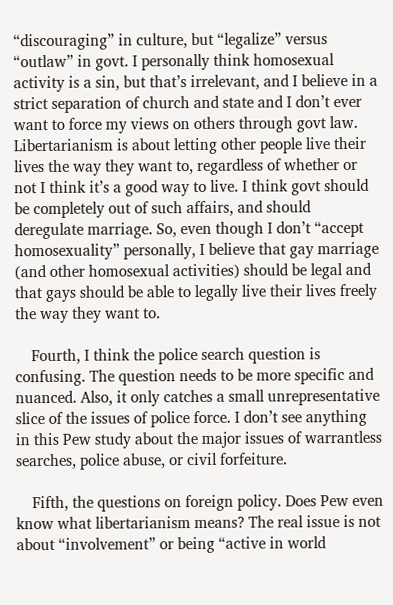“discouraging” in culture, but “legalize” versus “outlaw” in govt. I personally think homosexual activity is a sin, but that’s irrelevant, and I believe in a strict separation of church and state and I don’t ever want to force my views on others through govt law. Libertarianism is about letting other people live their lives the way they want to, regardless of whether or not I think it’s a good way to live. I think govt should be completely out of such affairs, and should deregulate marriage. So, even though I don’t “accept homosexuality” personally, I believe that gay marriage (and other homosexual activities) should be legal and that gays should be able to legally live their lives freely the way they want to.

    Fourth, I think the police search question is confusing. The question needs to be more specific and nuanced. Also, it only catches a small unrepresentative slice of the issues of police force. I don’t see anything in this Pew study about the major issues of warrantless searches, police abuse, or civil forfeiture.

    Fifth, the questions on foreign policy. Does Pew even know what libertarianism means? The real issue is not about “involvement” or being “active in world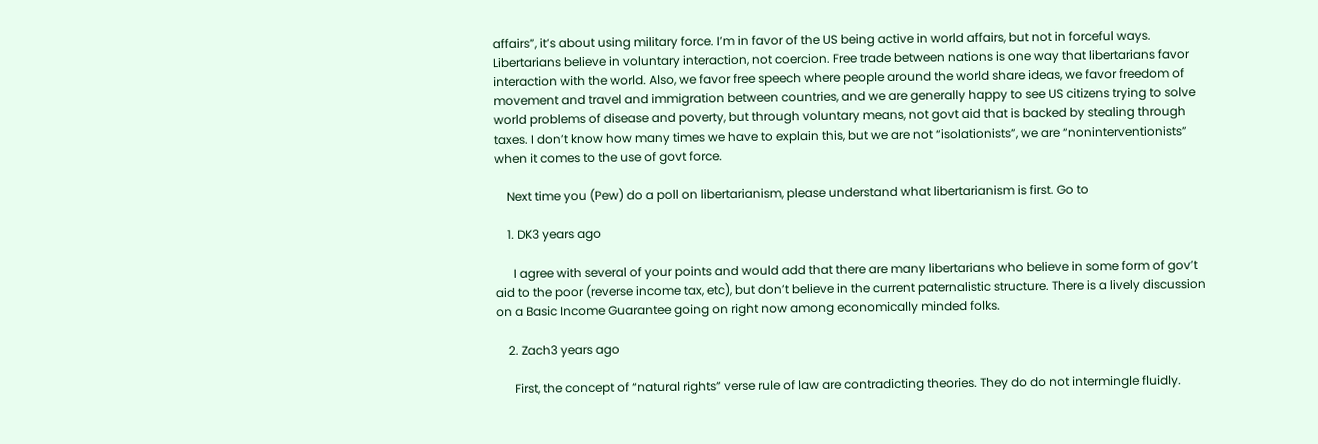affairs”, it’s about using military force. I’m in favor of the US being active in world affairs, but not in forceful ways. Libertarians believe in voluntary interaction, not coercion. Free trade between nations is one way that libertarians favor interaction with the world. Also, we favor free speech where people around the world share ideas, we favor freedom of movement and travel and immigration between countries, and we are generally happy to see US citizens trying to solve world problems of disease and poverty, but through voluntary means, not govt aid that is backed by stealing through taxes. I don’t know how many times we have to explain this, but we are not “isolationists”, we are “noninterventionists” when it comes to the use of govt force.

    Next time you (Pew) do a poll on libertarianism, please understand what libertarianism is first. Go to

    1. DK3 years ago

      I agree with several of your points and would add that there are many libertarians who believe in some form of gov’t aid to the poor (reverse income tax, etc), but don’t believe in the current paternalistic structure. There is a lively discussion on a Basic Income Guarantee going on right now among economically minded folks.

    2. Zach3 years ago

      First, the concept of “natural rights” verse rule of law are contradicting theories. They do do not intermingle fluidly.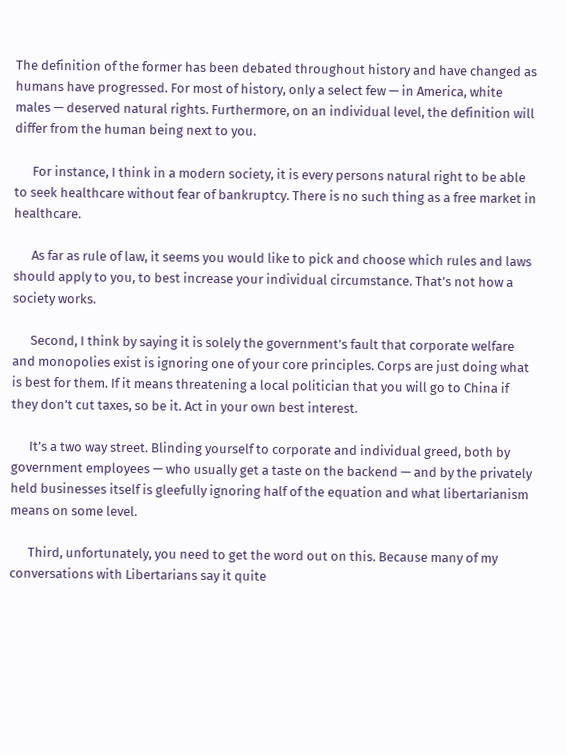The definition of the former has been debated throughout history and have changed as humans have progressed. For most of history, only a select few — in America, white males — deserved natural rights. Furthermore, on an individual level, the definition will differ from the human being next to you.

      For instance, I think in a modern society, it is every persons natural right to be able to seek healthcare without fear of bankruptcy. There is no such thing as a free market in healthcare.

      As far as rule of law, it seems you would like to pick and choose which rules and laws should apply to you, to best increase your individual circumstance. That’s not how a society works.

      Second, I think by saying it is solely the government’s fault that corporate welfare and monopolies exist is ignoring one of your core principles. Corps are just doing what is best for them. If it means threatening a local politician that you will go to China if they don’t cut taxes, so be it. Act in your own best interest.

      It’s a two way street. Blinding yourself to corporate and individual greed, both by government employees — who usually get a taste on the backend — and by the privately held businesses itself is gleefully ignoring half of the equation and what libertarianism means on some level.

      Third, unfortunately, you need to get the word out on this. Because many of my conversations with Libertarians say it quite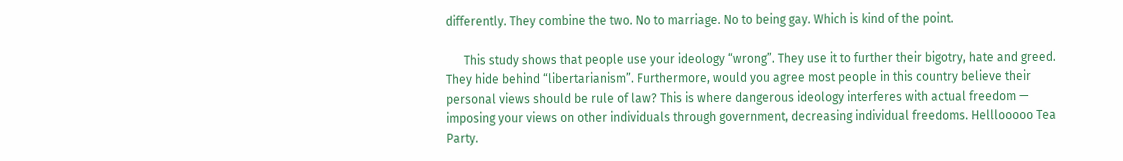differently. They combine the two. No to marriage. No to being gay. Which is kind of the point.

      This study shows that people use your ideology “wrong”. They use it to further their bigotry, hate and greed. They hide behind “libertarianism”. Furthermore, would you agree most people in this country believe their personal views should be rule of law? This is where dangerous ideology interferes with actual freedom — imposing your views on other individuals through government, decreasing individual freedoms. Helllooooo Tea Party.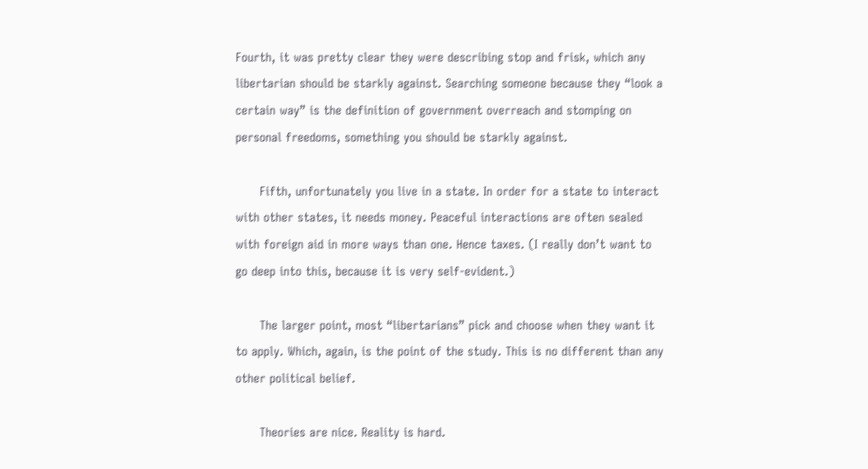Fourth, it was pretty clear they were describing stop and frisk, which any libertarian should be starkly against. Searching someone because they “look a certain way” is the definition of government overreach and stomping on personal freedoms, something you should be starkly against.

      Fifth, unfortunately you live in a state. In order for a state to interact with other states, it needs money. Peaceful interactions are often sealed with foreign aid in more ways than one. Hence taxes. (I really don’t want to go deep into this, because it is very self-evident.)

      The larger point, most “libertarians” pick and choose when they want it to apply. Which, again, is the point of the study. This is no different than any other political belief.

      Theories are nice. Reality is hard.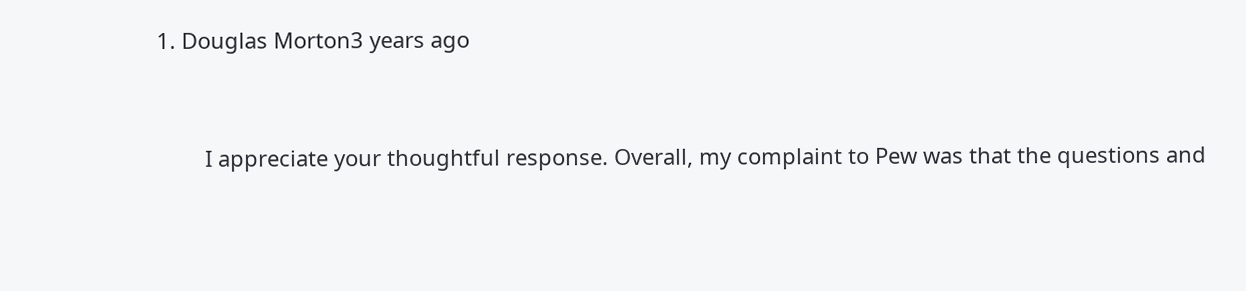1. Douglas Morton3 years ago


        I appreciate your thoughtful response. Overall, my complaint to Pew was that the questions and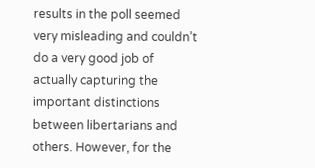results in the poll seemed very misleading and couldn’t do a very good job of actually capturing the important distinctions between libertarians and others. However, for the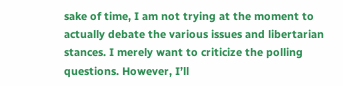sake of time, I am not trying at the moment to actually debate the various issues and libertarian stances. I merely want to criticize the polling questions. However, I’ll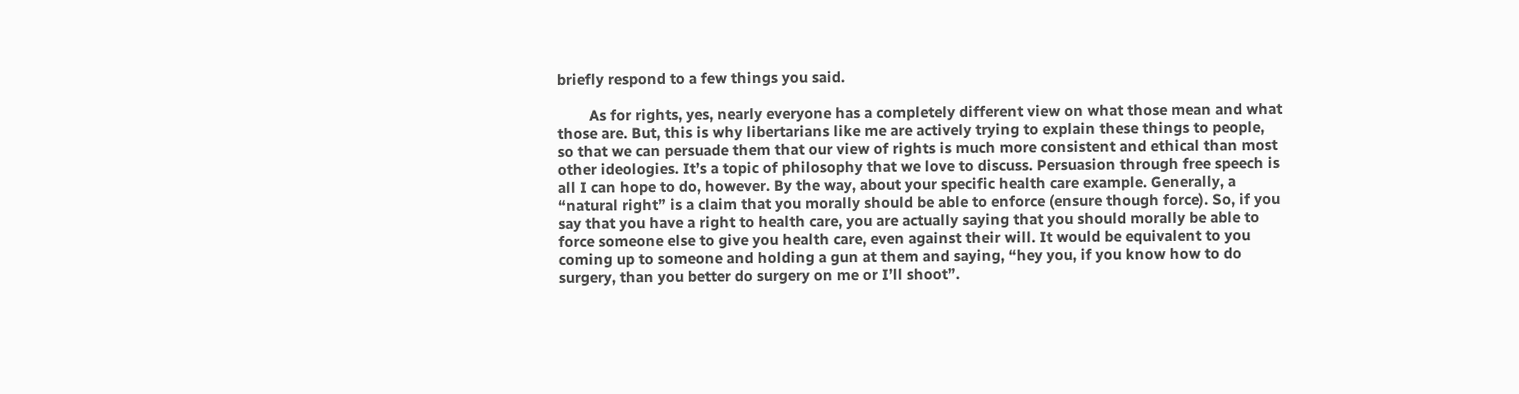briefly respond to a few things you said.

        As for rights, yes, nearly everyone has a completely different view on what those mean and what those are. But, this is why libertarians like me are actively trying to explain these things to people, so that we can persuade them that our view of rights is much more consistent and ethical than most other ideologies. It’s a topic of philosophy that we love to discuss. Persuasion through free speech is all I can hope to do, however. By the way, about your specific health care example. Generally, a “natural right” is a claim that you morally should be able to enforce (ensure though force). So, if you say that you have a right to health care, you are actually saying that you should morally be able to force someone else to give you health care, even against their will. It would be equivalent to you coming up to someone and holding a gun at them and saying, “hey you, if you know how to do surgery, than you better do surgery on me or I’ll shoot”.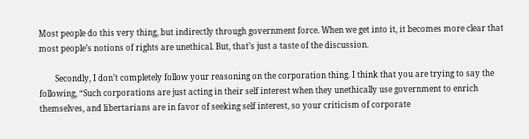Most people do this very thing, but indirectly through government force. When we get into it, it becomes more clear that most people’s notions of rights are unethical. But, that’s just a taste of the discussion.

        Secondly, I don’t completely follow your reasoning on the corporation thing. I think that you are trying to say the following, “Such corporations are just acting in their self interest when they unethically use government to enrich themselves, and libertarians are in favor of seeking self interest, so your criticism of corporate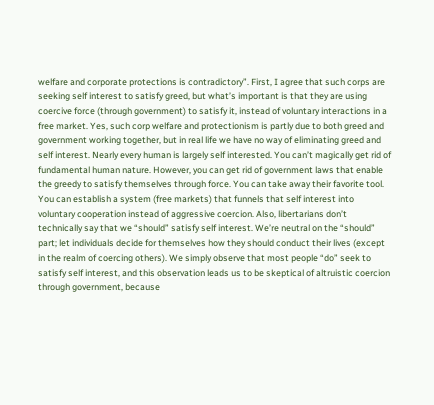welfare and corporate protections is contradictory”. First, I agree that such corps are seeking self interest to satisfy greed, but what’s important is that they are using coercive force (through government) to satisfy it, instead of voluntary interactions in a free market. Yes, such corp welfare and protectionism is partly due to both greed and government working together, but in real life we have no way of eliminating greed and self interest. Nearly every human is largely self interested. You can’t magically get rid of fundamental human nature. However, you can get rid of government laws that enable the greedy to satisfy themselves through force. You can take away their favorite tool. You can establish a system (free markets) that funnels that self interest into voluntary cooperation instead of aggressive coercion. Also, libertarians don’t technically say that we “should” satisfy self interest. We’re neutral on the “should” part; let individuals decide for themselves how they should conduct their lives (except in the realm of coercing others). We simply observe that most people “do” seek to satisfy self interest, and this observation leads us to be skeptical of altruistic coercion through government, because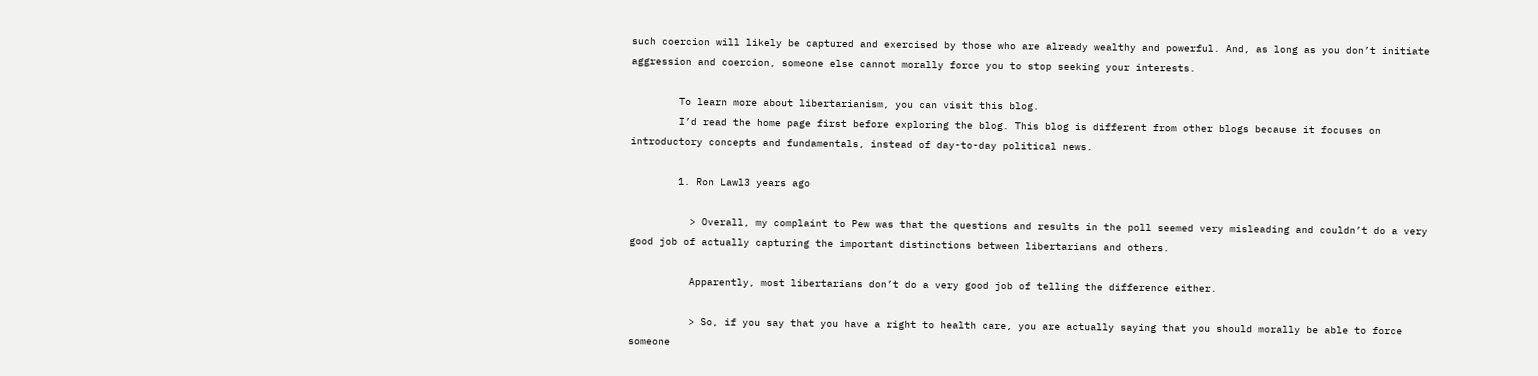such coercion will likely be captured and exercised by those who are already wealthy and powerful. And, as long as you don’t initiate aggression and coercion, someone else cannot morally force you to stop seeking your interests.

        To learn more about libertarianism, you can visit this blog.
        I’d read the home page first before exploring the blog. This blog is different from other blogs because it focuses on introductory concepts and fundamentals, instead of day-to-day political news.

        1. Ron Lawl3 years ago

          > Overall, my complaint to Pew was that the questions and results in the poll seemed very misleading and couldn’t do a very good job of actually capturing the important distinctions between libertarians and others.

          Apparently, most libertarians don’t do a very good job of telling the difference either.

          > So, if you say that you have a right to health care, you are actually saying that you should morally be able to force someone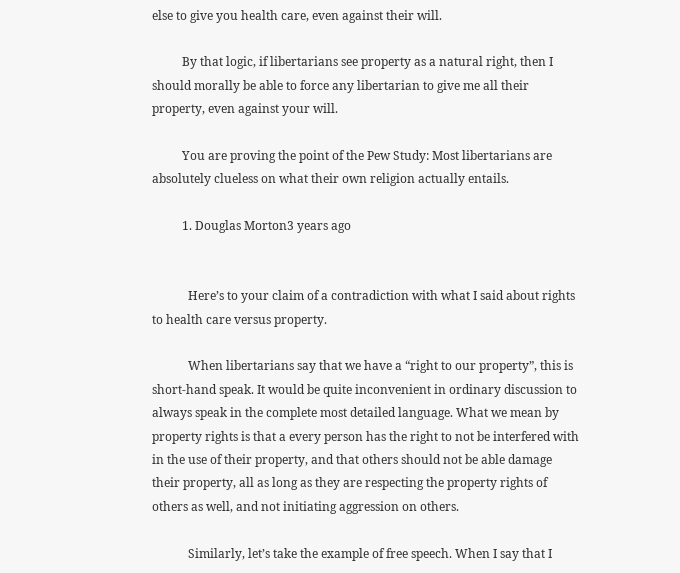else to give you health care, even against their will.

          By that logic, if libertarians see property as a natural right, then I should morally be able to force any libertarian to give me all their property, even against your will.

          You are proving the point of the Pew Study: Most libertarians are absolutely clueless on what their own religion actually entails.

          1. Douglas Morton3 years ago


            Here’s to your claim of a contradiction with what I said about rights to health care versus property.

            When libertarians say that we have a “right to our property”, this is short-hand speak. It would be quite inconvenient in ordinary discussion to always speak in the complete most detailed language. What we mean by property rights is that a every person has the right to not be interfered with in the use of their property, and that others should not be able damage their property, all as long as they are respecting the property rights of others as well, and not initiating aggression on others.

            Similarly, let’s take the example of free speech. When I say that I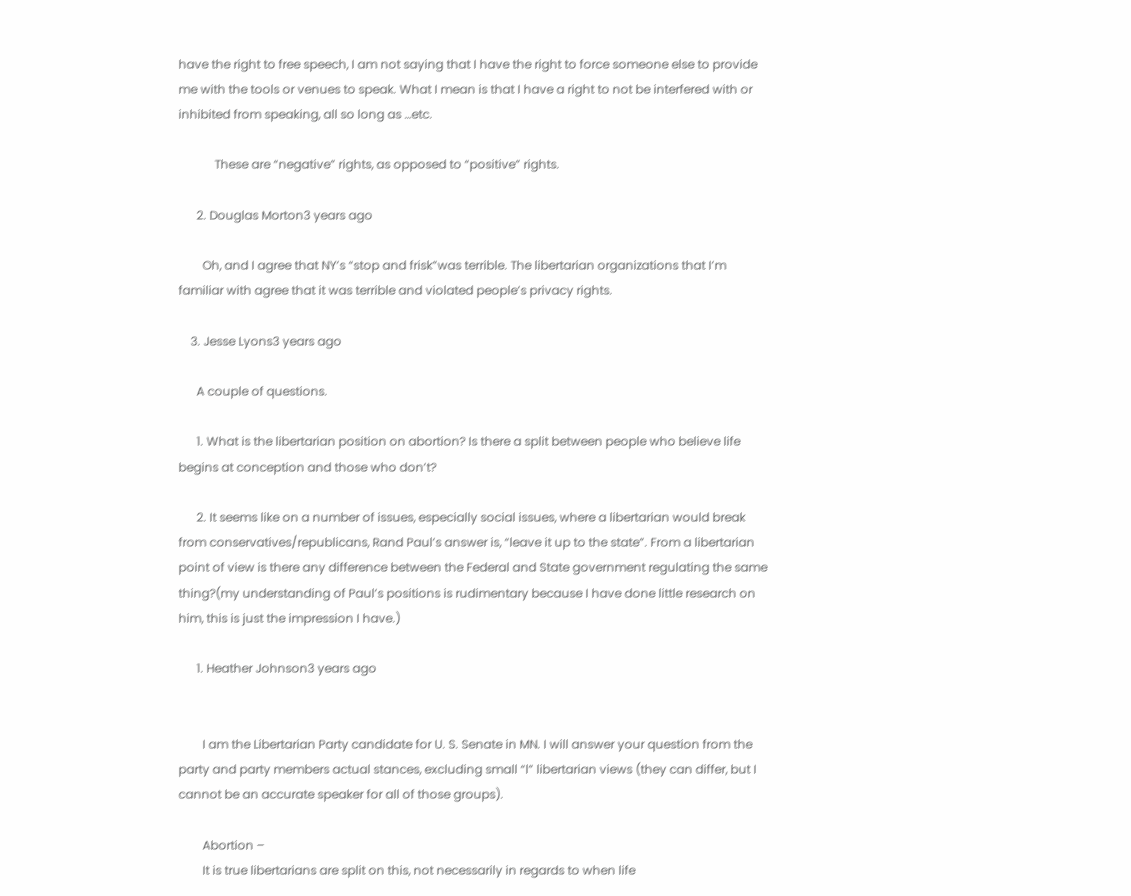have the right to free speech, I am not saying that I have the right to force someone else to provide me with the tools or venues to speak. What I mean is that I have a right to not be interfered with or inhibited from speaking, all so long as …etc.

            These are “negative” rights, as opposed to “positive” rights.

      2. Douglas Morton3 years ago

        Oh, and I agree that NY’s “stop and frisk”was terrible. The libertarian organizations that I’m familiar with agree that it was terrible and violated people’s privacy rights.

    3. Jesse Lyons3 years ago

      A couple of questions.

      1. What is the libertarian position on abortion? Is there a split between people who believe life begins at conception and those who don’t?

      2. It seems like on a number of issues, especially social issues, where a libertarian would break from conservatives/republicans, Rand Paul’s answer is, “leave it up to the state”. From a libertarian point of view is there any difference between the Federal and State government regulating the same thing?(my understanding of Paul’s positions is rudimentary because I have done little research on him, this is just the impression I have.)

      1. Heather Johnson3 years ago


        I am the Libertarian Party candidate for U. S. Senate in MN. I will answer your question from the party and party members actual stances, excluding small “l” libertarian views (they can differ, but I cannot be an accurate speaker for all of those groups).

        Abortion –
        It is true libertarians are split on this, not necessarily in regards to when life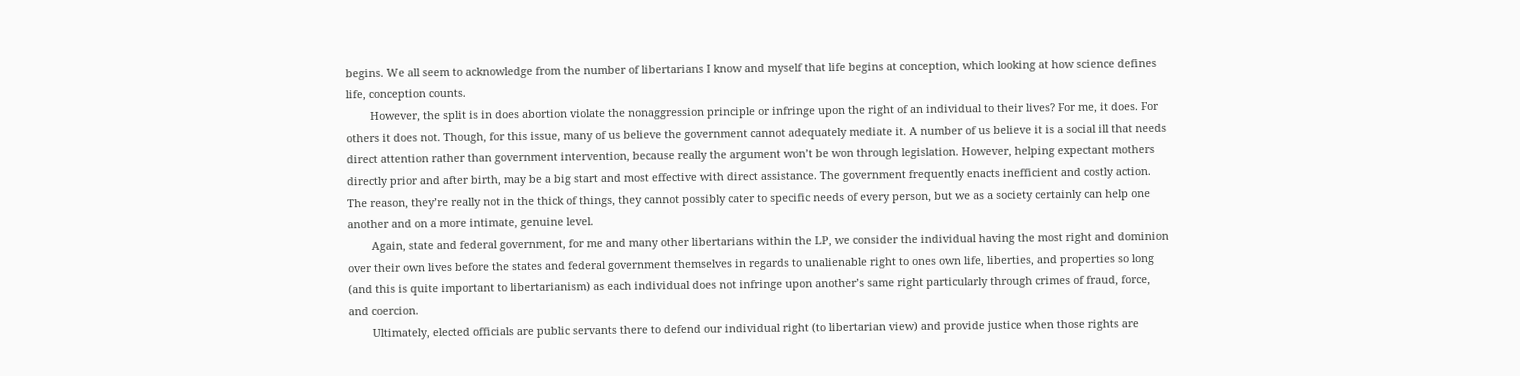begins. We all seem to acknowledge from the number of libertarians I know and myself that life begins at conception, which looking at how science defines life, conception counts.
        However, the split is in does abortion violate the nonaggression principle or infringe upon the right of an individual to their lives? For me, it does. For others it does not. Though, for this issue, many of us believe the government cannot adequately mediate it. A number of us believe it is a social ill that needs direct attention rather than government intervention, because really the argument won’t be won through legislation. However, helping expectant mothers directly prior and after birth, may be a big start and most effective with direct assistance. The government frequently enacts inefficient and costly action. The reason, they’re really not in the thick of things, they cannot possibly cater to specific needs of every person, but we as a society certainly can help one another and on a more intimate, genuine level.
        Again, state and federal government, for me and many other libertarians within the LP, we consider the individual having the most right and dominion over their own lives before the states and federal government themselves in regards to unalienable right to ones own life, liberties, and properties so long (and this is quite important to libertarianism) as each individual does not infringe upon another’s same right particularly through crimes of fraud, force, and coercion.
        Ultimately, elected officials are public servants there to defend our individual right (to libertarian view) and provide justice when those rights are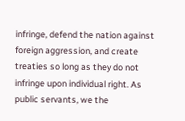infringe, defend the nation against foreign aggression, and create treaties so long as they do not infringe upon individual right. As public servants, we the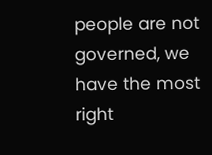people are not governed, we have the most right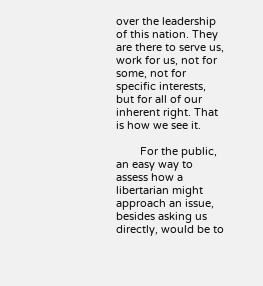over the leadership of this nation. They are there to serve us, work for us, not for some, not for specific interests, but for all of our inherent right. That is how we see it.

        For the public, an easy way to assess how a libertarian might approach an issue, besides asking us directly, would be to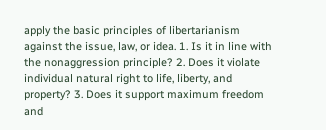apply the basic principles of libertarianism against the issue, law, or idea. 1. Is it in line with the nonaggression principle? 2. Does it violate individual natural right to life, liberty, and property? 3. Does it support maximum freedom and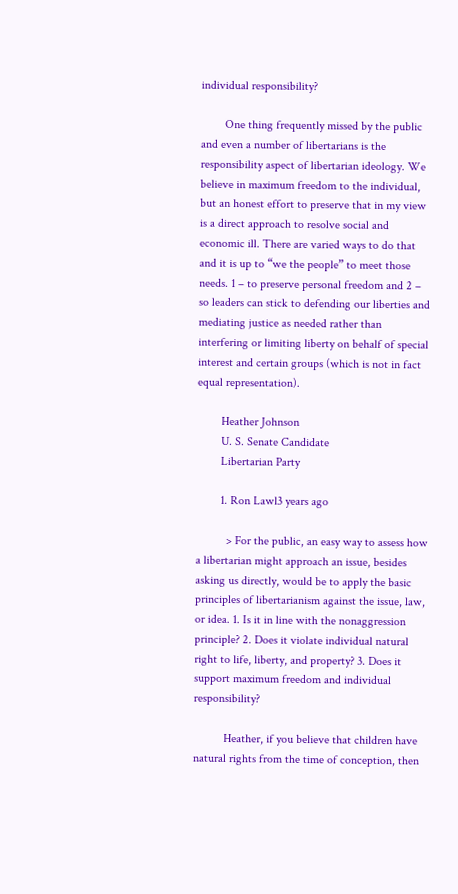individual responsibility?

        One thing frequently missed by the public and even a number of libertarians is the responsibility aspect of libertarian ideology. We believe in maximum freedom to the individual, but an honest effort to preserve that in my view is a direct approach to resolve social and economic ill. There are varied ways to do that and it is up to “we the people” to meet those needs. 1 – to preserve personal freedom and 2 – so leaders can stick to defending our liberties and mediating justice as needed rather than interfering or limiting liberty on behalf of special interest and certain groups (which is not in fact equal representation).

        Heather Johnson
        U. S. Senate Candidate
        Libertarian Party

        1. Ron Lawl3 years ago

          > For the public, an easy way to assess how a libertarian might approach an issue, besides asking us directly, would be to apply the basic principles of libertarianism against the issue, law, or idea. 1. Is it in line with the nonaggression principle? 2. Does it violate individual natural right to life, liberty, and property? 3. Does it support maximum freedom and individual responsibility?

          Heather, if you believe that children have natural rights from the time of conception, then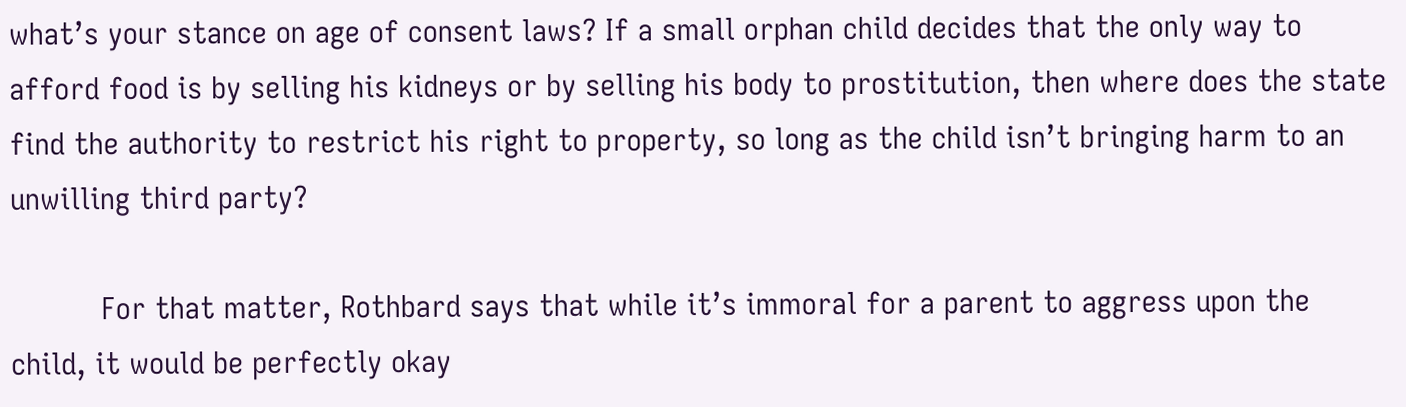what’s your stance on age of consent laws? If a small orphan child decides that the only way to afford food is by selling his kidneys or by selling his body to prostitution, then where does the state find the authority to restrict his right to property, so long as the child isn’t bringing harm to an unwilling third party?

          For that matter, Rothbard says that while it’s immoral for a parent to aggress upon the child, it would be perfectly okay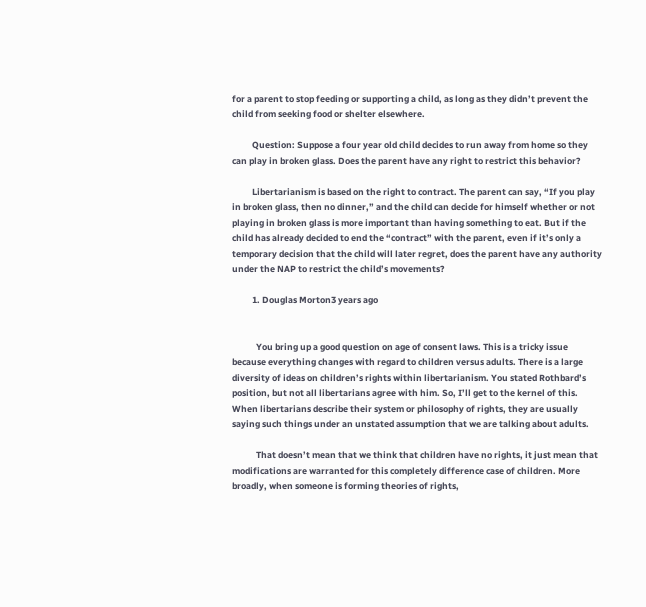for a parent to stop feeding or supporting a child, as long as they didn’t prevent the child from seeking food or shelter elsewhere.

          Question: Suppose a four year old child decides to run away from home so they can play in broken glass. Does the parent have any right to restrict this behavior?

          Libertarianism is based on the right to contract. The parent can say, “If you play in broken glass, then no dinner,” and the child can decide for himself whether or not playing in broken glass is more important than having something to eat. But if the child has already decided to end the “contract” with the parent, even if it’s only a temporary decision that the child will later regret, does the parent have any authority under the NAP to restrict the child’s movements?

          1. Douglas Morton3 years ago


            You bring up a good question on age of consent laws. This is a tricky issue because everything changes with regard to children versus adults. There is a large diversity of ideas on children’s rights within libertarianism. You stated Rothbard’s position, but not all libertarians agree with him. So, I’ll get to the kernel of this. When libertarians describe their system or philosophy of rights, they are usually saying such things under an unstated assumption that we are talking about adults.

            That doesn’t mean that we think that children have no rights, it just mean that modifications are warranted for this completely difference case of children. More broadly, when someone is forming theories of rights,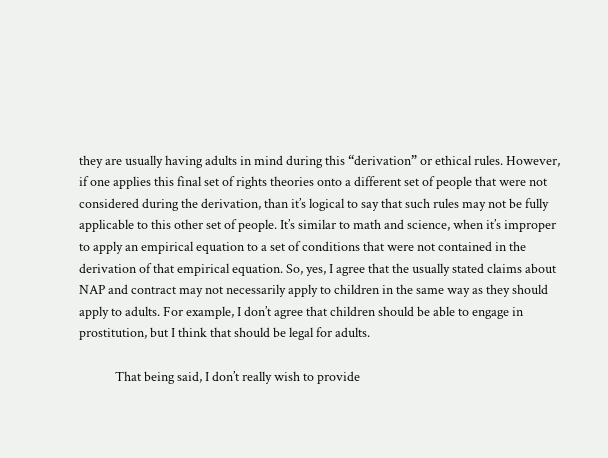they are usually having adults in mind during this “derivation” or ethical rules. However, if one applies this final set of rights theories onto a different set of people that were not considered during the derivation, than it’s logical to say that such rules may not be fully applicable to this other set of people. It’s similar to math and science, when it’s improper to apply an empirical equation to a set of conditions that were not contained in the derivation of that empirical equation. So, yes, I agree that the usually stated claims about NAP and contract may not necessarily apply to children in the same way as they should apply to adults. For example, I don’t agree that children should be able to engage in prostitution, but I think that should be legal for adults.

            That being said, I don’t really wish to provide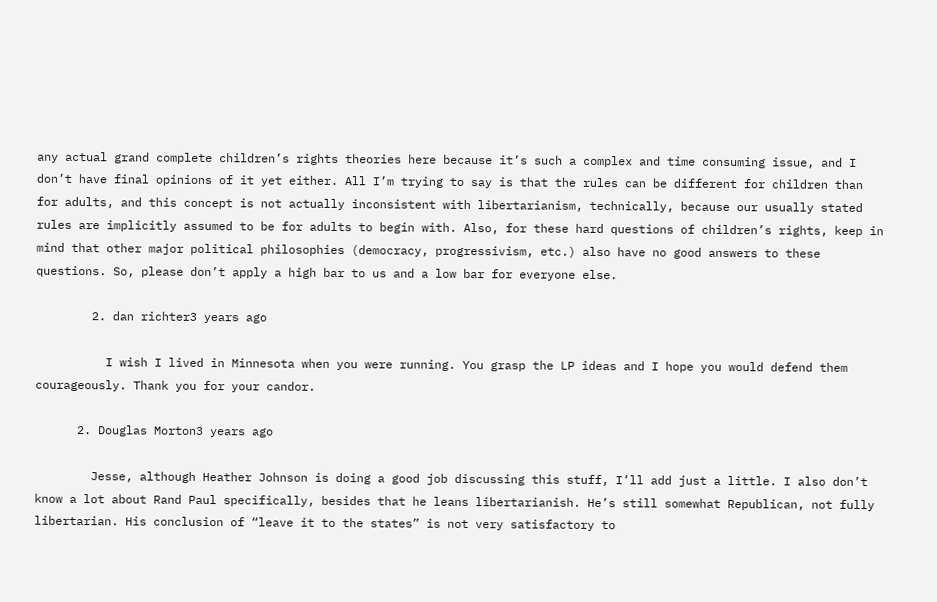any actual grand complete children’s rights theories here because it’s such a complex and time consuming issue, and I don’t have final opinions of it yet either. All I’m trying to say is that the rules can be different for children than for adults, and this concept is not actually inconsistent with libertarianism, technically, because our usually stated rules are implicitly assumed to be for adults to begin with. Also, for these hard questions of children’s rights, keep in mind that other major political philosophies (democracy, progressivism, etc.) also have no good answers to these questions. So, please don’t apply a high bar to us and a low bar for everyone else.

        2. dan richter3 years ago

          I wish I lived in Minnesota when you were running. You grasp the LP ideas and I hope you would defend them courageously. Thank you for your candor.

      2. Douglas Morton3 years ago

        Jesse, although Heather Johnson is doing a good job discussing this stuff, I’ll add just a little. I also don’t know a lot about Rand Paul specifically, besides that he leans libertarianish. He’s still somewhat Republican, not fully libertarian. His conclusion of “leave it to the states” is not very satisfactory to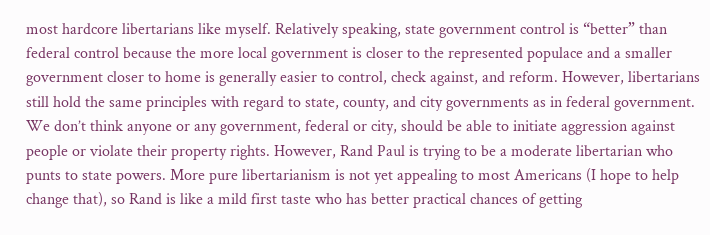most hardcore libertarians like myself. Relatively speaking, state government control is “better” than federal control because the more local government is closer to the represented populace and a smaller government closer to home is generally easier to control, check against, and reform. However, libertarians still hold the same principles with regard to state, county, and city governments as in federal government. We don’t think anyone or any government, federal or city, should be able to initiate aggression against people or violate their property rights. However, Rand Paul is trying to be a moderate libertarian who punts to state powers. More pure libertarianism is not yet appealing to most Americans (I hope to help change that), so Rand is like a mild first taste who has better practical chances of getting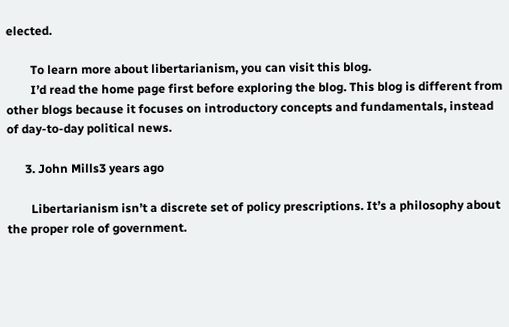elected.

        To learn more about libertarianism, you can visit this blog.
        I’d read the home page first before exploring the blog. This blog is different from other blogs because it focuses on introductory concepts and fundamentals, instead of day-to-day political news.

      3. John Mills3 years ago

        Libertarianism isn’t a discrete set of policy prescriptions. It’s a philosophy about the proper role of government.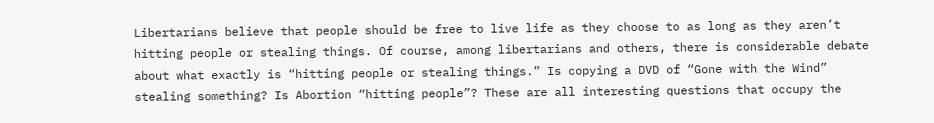Libertarians believe that people should be free to live life as they choose to as long as they aren’t hitting people or stealing things. Of course, among libertarians and others, there is considerable debate about what exactly is “hitting people or stealing things.” Is copying a DVD of “Gone with the Wind” stealing something? Is Abortion “hitting people”? These are all interesting questions that occupy the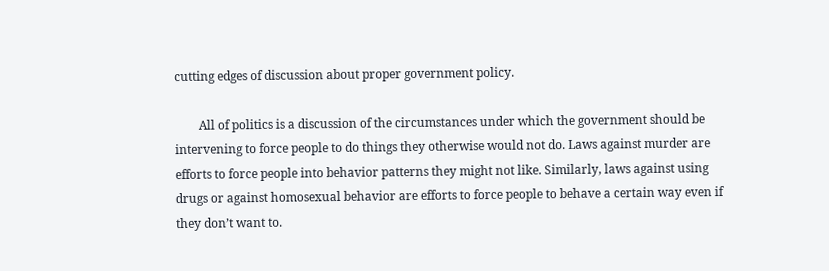cutting edges of discussion about proper government policy.

        All of politics is a discussion of the circumstances under which the government should be intervening to force people to do things they otherwise would not do. Laws against murder are efforts to force people into behavior patterns they might not like. Similarly, laws against using drugs or against homosexual behavior are efforts to force people to behave a certain way even if they don’t want to.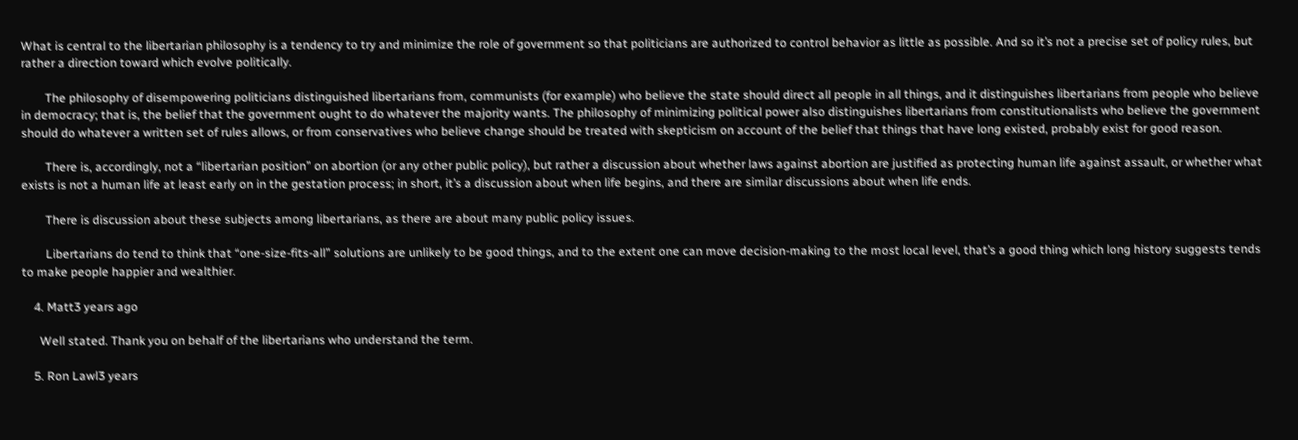What is central to the libertarian philosophy is a tendency to try and minimize the role of government so that politicians are authorized to control behavior as little as possible. And so it’s not a precise set of policy rules, but rather a direction toward which evolve politically.

        The philosophy of disempowering politicians distinguished libertarians from, communists (for example) who believe the state should direct all people in all things, and it distinguishes libertarians from people who believe in democracy; that is, the belief that the government ought to do whatever the majority wants. The philosophy of minimizing political power also distinguishes libertarians from constitutionalists who believe the government should do whatever a written set of rules allows, or from conservatives who believe change should be treated with skepticism on account of the belief that things that have long existed, probably exist for good reason.

        There is, accordingly, not a “libertarian position” on abortion (or any other public policy), but rather a discussion about whether laws against abortion are justified as protecting human life against assault, or whether what exists is not a human life at least early on in the gestation process; in short, it’s a discussion about when life begins, and there are similar discussions about when life ends.

        There is discussion about these subjects among libertarians, as there are about many public policy issues.

        Libertarians do tend to think that “one-size-fits-all” solutions are unlikely to be good things, and to the extent one can move decision-making to the most local level, that’s a good thing which long history suggests tends to make people happier and wealthier.

    4. Matt3 years ago

      Well stated. Thank you on behalf of the libertarians who understand the term.

    5. Ron Lawl3 years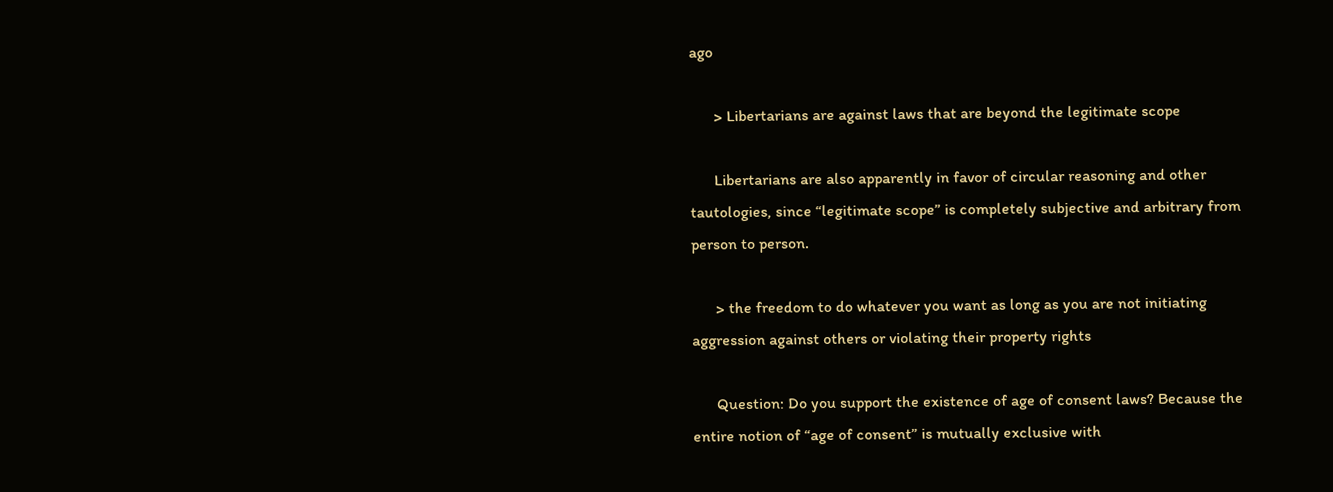ago

      > Libertarians are against laws that are beyond the legitimate scope

      Libertarians are also apparently in favor of circular reasoning and other tautologies, since “legitimate scope” is completely subjective and arbitrary from person to person.

      > the freedom to do whatever you want as long as you are not initiating aggression against others or violating their property rights

      Question: Do you support the existence of age of consent laws? Because the entire notion of “age of consent” is mutually exclusive with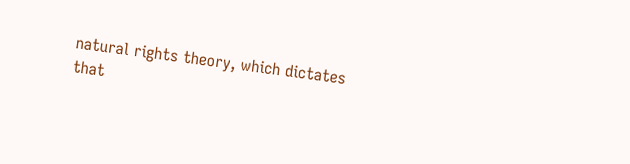natural rights theory, which dictates that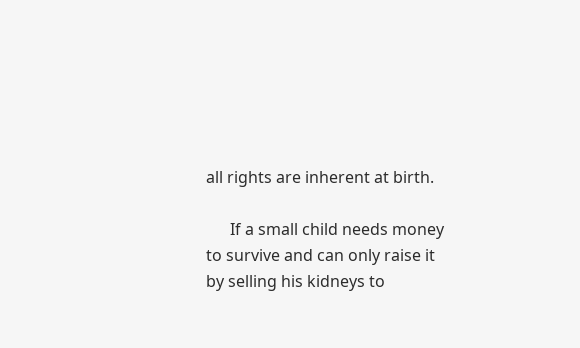all rights are inherent at birth.

      If a small child needs money to survive and can only raise it by selling his kidneys to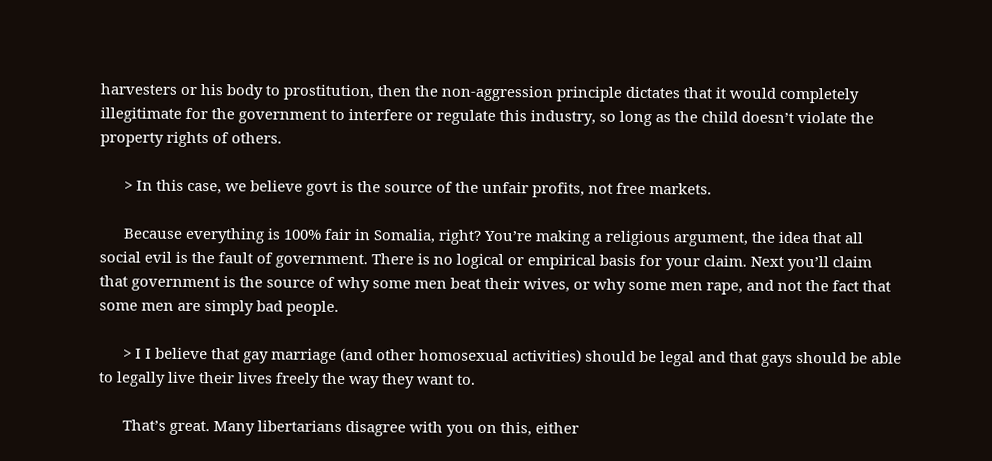harvesters or his body to prostitution, then the non-aggression principle dictates that it would completely illegitimate for the government to interfere or regulate this industry, so long as the child doesn’t violate the property rights of others.

      > In this case, we believe govt is the source of the unfair profits, not free markets.

      Because everything is 100% fair in Somalia, right? You’re making a religious argument, the idea that all social evil is the fault of government. There is no logical or empirical basis for your claim. Next you’ll claim that government is the source of why some men beat their wives, or why some men rape, and not the fact that some men are simply bad people.

      > I I believe that gay marriage (and other homosexual activities) should be legal and that gays should be able to legally live their lives freely the way they want to.

      That’s great. Many libertarians disagree with you on this, either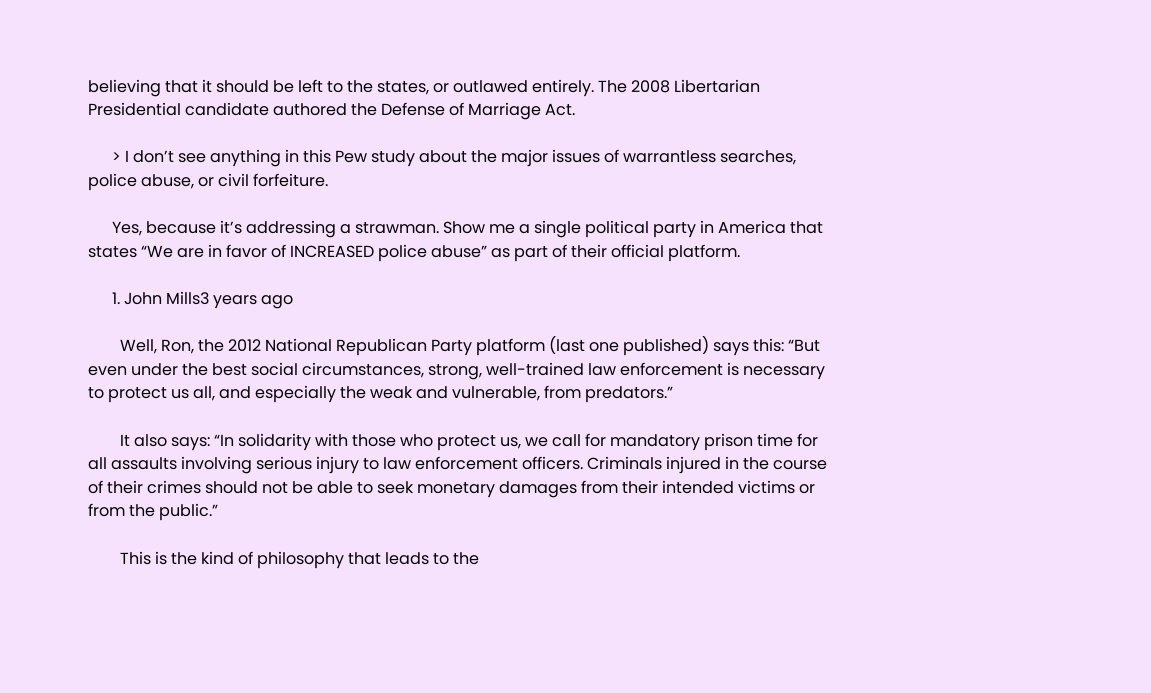believing that it should be left to the states, or outlawed entirely. The 2008 Libertarian Presidential candidate authored the Defense of Marriage Act.

      > I don’t see anything in this Pew study about the major issues of warrantless searches, police abuse, or civil forfeiture.

      Yes, because it’s addressing a strawman. Show me a single political party in America that states “We are in favor of INCREASED police abuse” as part of their official platform.

      1. John Mills3 years ago

        Well, Ron, the 2012 National Republican Party platform (last one published) says this: “But even under the best social circumstances, strong, well-trained law enforcement is necessary to protect us all, and especially the weak and vulnerable, from predators.”

        It also says: “In solidarity with those who protect us, we call for mandatory prison time for all assaults involving serious injury to law enforcement officers. Criminals injured in the course of their crimes should not be able to seek monetary damages from their intended victims or from the public.”

        This is the kind of philosophy that leads to the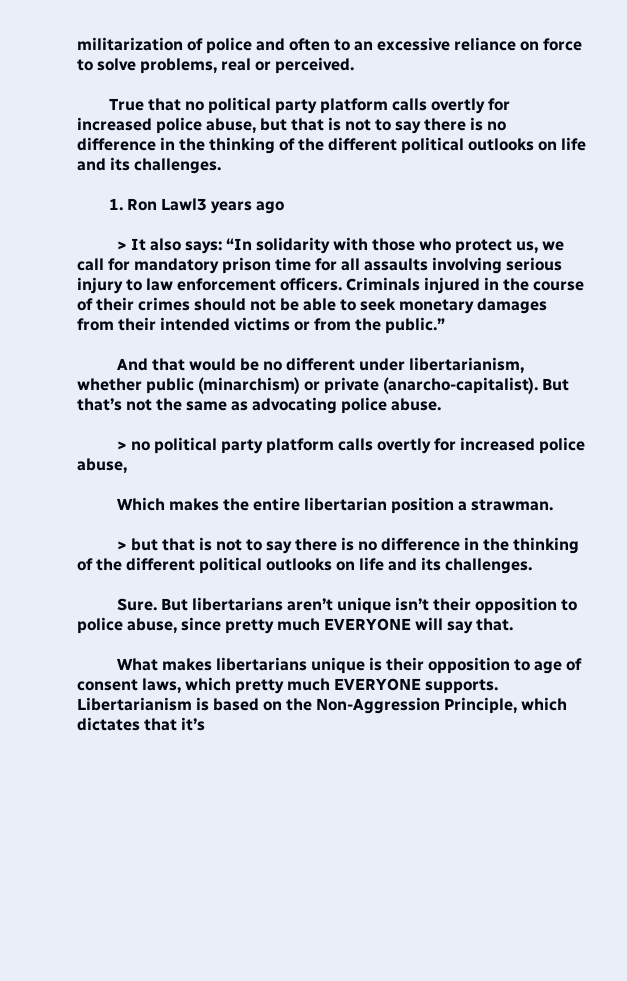militarization of police and often to an excessive reliance on force to solve problems, real or perceived.

        True that no political party platform calls overtly for increased police abuse, but that is not to say there is no difference in the thinking of the different political outlooks on life and its challenges.

        1. Ron Lawl3 years ago

          > It also says: “In solidarity with those who protect us, we call for mandatory prison time for all assaults involving serious injury to law enforcement officers. Criminals injured in the course of their crimes should not be able to seek monetary damages from their intended victims or from the public.”

          And that would be no different under libertarianism, whether public (minarchism) or private (anarcho-capitalist). But that’s not the same as advocating police abuse.

          > no political party platform calls overtly for increased police abuse,

          Which makes the entire libertarian position a strawman.

          > but that is not to say there is no difference in the thinking of the different political outlooks on life and its challenges.

          Sure. But libertarians aren’t unique isn’t their opposition to police abuse, since pretty much EVERYONE will say that.

          What makes libertarians unique is their opposition to age of consent laws, which pretty much EVERYONE supports. Libertarianism is based on the Non-Aggression Principle, which dictates that it’s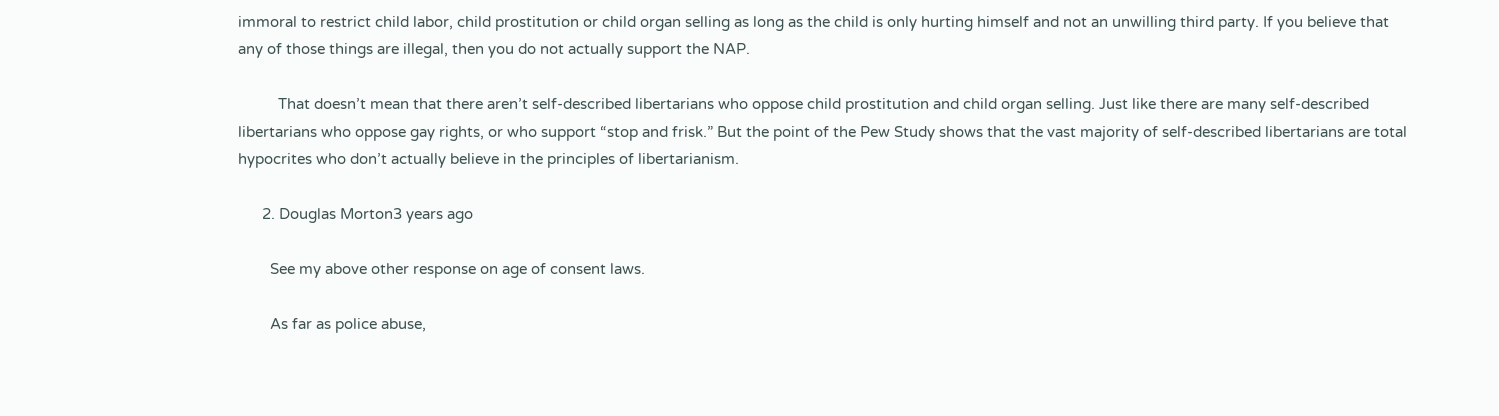immoral to restrict child labor, child prostitution or child organ selling as long as the child is only hurting himself and not an unwilling third party. If you believe that any of those things are illegal, then you do not actually support the NAP.

          That doesn’t mean that there aren’t self-described libertarians who oppose child prostitution and child organ selling. Just like there are many self-described libertarians who oppose gay rights, or who support “stop and frisk.” But the point of the Pew Study shows that the vast majority of self-described libertarians are total hypocrites who don’t actually believe in the principles of libertarianism.

      2. Douglas Morton3 years ago

        See my above other response on age of consent laws.

        As far as police abuse,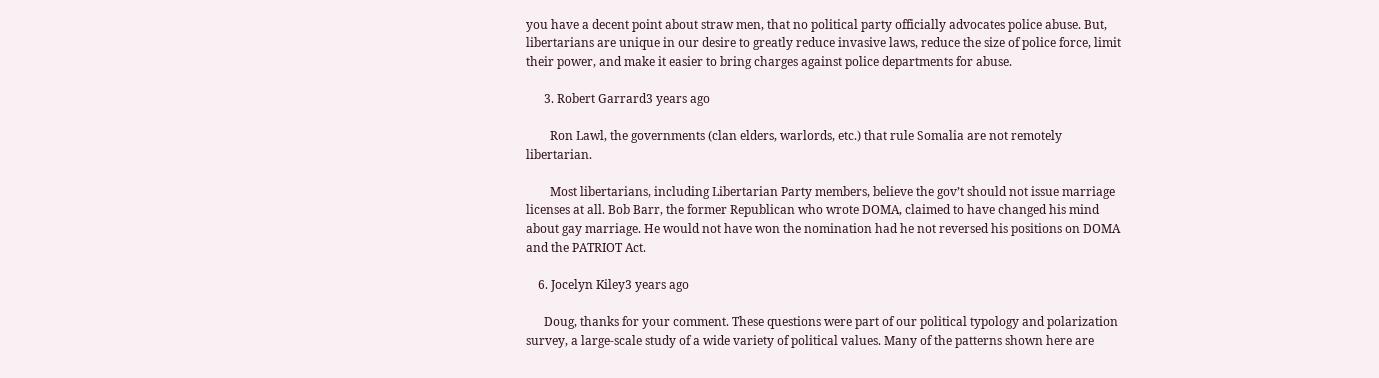you have a decent point about straw men, that no political party officially advocates police abuse. But, libertarians are unique in our desire to greatly reduce invasive laws, reduce the size of police force, limit their power, and make it easier to bring charges against police departments for abuse.

      3. Robert Garrard3 years ago

        Ron Lawl, the governments (clan elders, warlords, etc.) that rule Somalia are not remotely libertarian.

        Most libertarians, including Libertarian Party members, believe the gov’t should not issue marriage licenses at all. Bob Barr, the former Republican who wrote DOMA, claimed to have changed his mind about gay marriage. He would not have won the nomination had he not reversed his positions on DOMA and the PATRIOT Act.

    6. Jocelyn Kiley3 years ago

      Doug, thanks for your comment. These questions were part of our political typology and polarization survey, a large-scale study of a wide variety of political values. Many of the patterns shown here are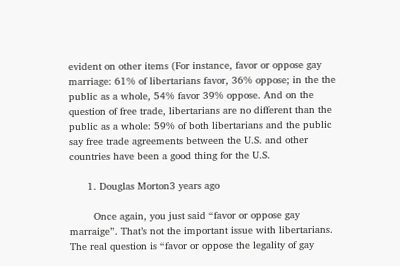evident on other items (For instance, favor or oppose gay marriage: 61% of libertarians favor, 36% oppose; in the the public as a whole, 54% favor 39% oppose. And on the question of free trade, libertarians are no different than the public as a whole: 59% of both libertarians and the public say free trade agreements between the U.S. and other countries have been a good thing for the U.S.

      1. Douglas Morton3 years ago

        Once again, you just said “favor or oppose gay marraige”. That’s not the important issue with libertarians. The real question is “favor or oppose the legality of gay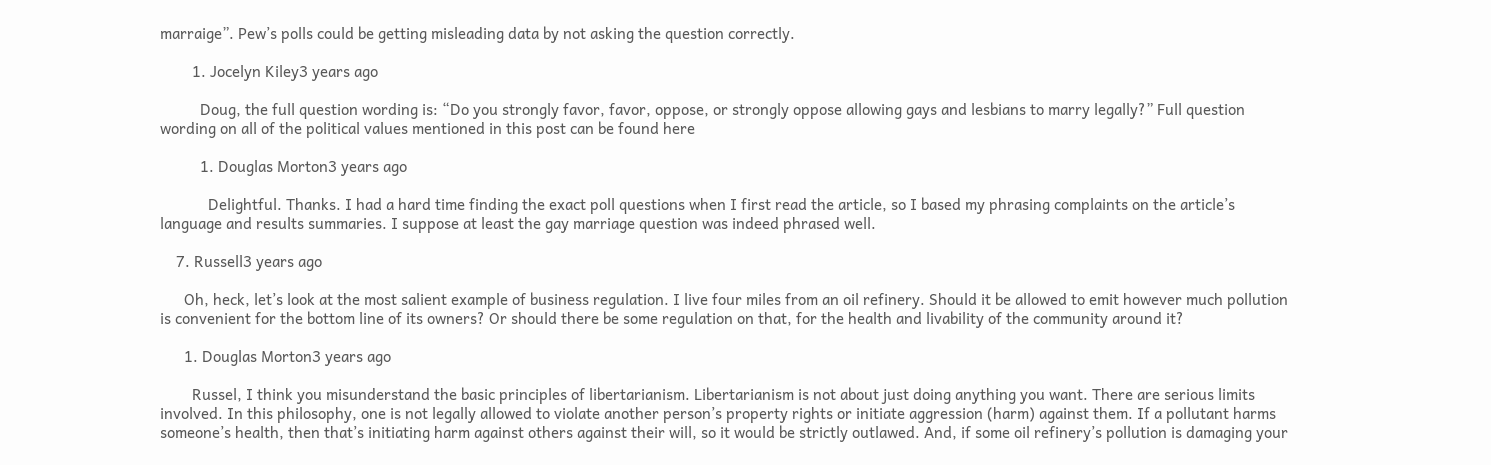marraige”. Pew’s polls could be getting misleading data by not asking the question correctly.

        1. Jocelyn Kiley3 years ago

          Doug, the full question wording is: “Do you strongly favor, favor, oppose, or strongly oppose allowing gays and lesbians to marry legally?” Full question wording on all of the political values mentioned in this post can be found here

          1. Douglas Morton3 years ago

            Delightful. Thanks. I had a hard time finding the exact poll questions when I first read the article, so I based my phrasing complaints on the article’s language and results summaries. I suppose at least the gay marriage question was indeed phrased well.

    7. Russell3 years ago

      Oh, heck, let’s look at the most salient example of business regulation. I live four miles from an oil refinery. Should it be allowed to emit however much pollution is convenient for the bottom line of its owners? Or should there be some regulation on that, for the health and livability of the community around it?

      1. Douglas Morton3 years ago

        Russel, I think you misunderstand the basic principles of libertarianism. Libertarianism is not about just doing anything you want. There are serious limits involved. In this philosophy, one is not legally allowed to violate another person’s property rights or initiate aggression (harm) against them. If a pollutant harms someone’s health, then that’s initiating harm against others against their will, so it would be strictly outlawed. And, if some oil refinery’s pollution is damaging your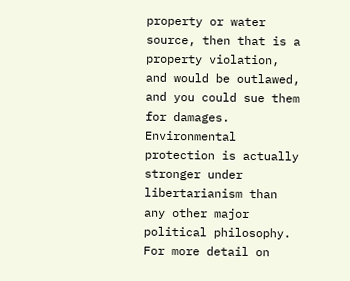property or water source, then that is a property violation, and would be outlawed, and you could sue them for damages. Environmental protection is actually stronger under libertarianism than any other major political philosophy. For more detail on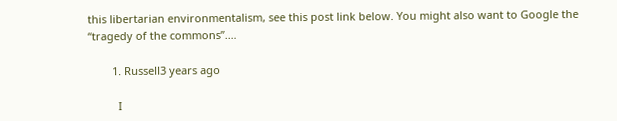this libertarian environmentalism, see this post link below. You might also want to Google the “tragedy of the commons”.…

        1. Russell3 years ago

          I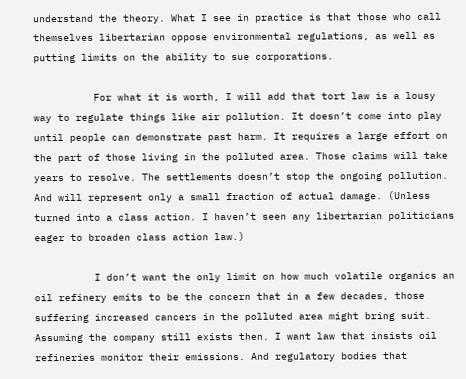understand the theory. What I see in practice is that those who call themselves libertarian oppose environmental regulations, as well as putting limits on the ability to sue corporations.

          For what it is worth, I will add that tort law is a lousy way to regulate things like air pollution. It doesn’t come into play until people can demonstrate past harm. It requires a large effort on the part of those living in the polluted area. Those claims will take years to resolve. The settlements doesn’t stop the ongoing pollution. And will represent only a small fraction of actual damage. (Unless turned into a class action. I haven’t seen any libertarian politicians eager to broaden class action law.)

          I don’t want the only limit on how much volatile organics an oil refinery emits to be the concern that in a few decades, those suffering increased cancers in the polluted area might bring suit. Assuming the company still exists then. I want law that insists oil refineries monitor their emissions. And regulatory bodies that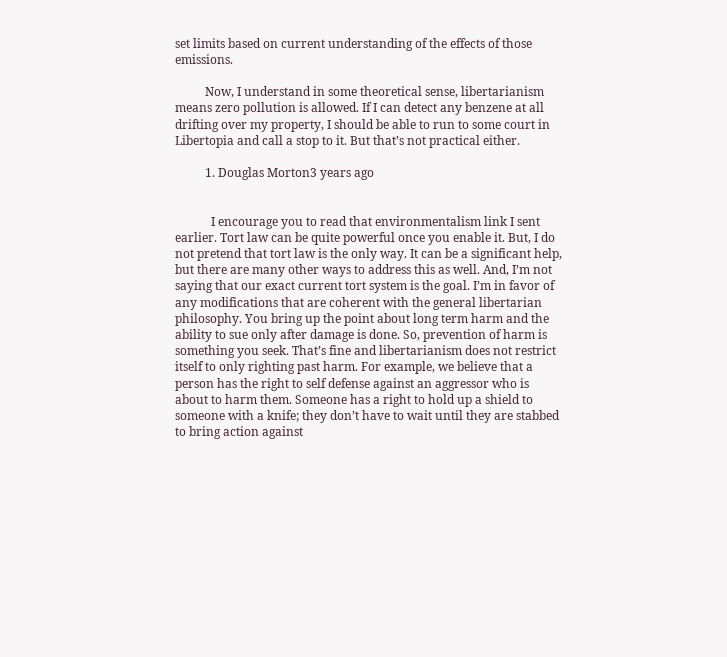set limits based on current understanding of the effects of those emissions.

          Now, I understand in some theoretical sense, libertarianism means zero pollution is allowed. If I can detect any benzene at all drifting over my property, I should be able to run to some court in Libertopia and call a stop to it. But that’s not practical either.

          1. Douglas Morton3 years ago


            I encourage you to read that environmentalism link I sent earlier. Tort law can be quite powerful once you enable it. But, I do not pretend that tort law is the only way. It can be a significant help, but there are many other ways to address this as well. And, I’m not saying that our exact current tort system is the goal. I’m in favor of any modifications that are coherent with the general libertarian philosophy. You bring up the point about long term harm and the ability to sue only after damage is done. So, prevention of harm is something you seek. That’s fine and libertarianism does not restrict itself to only righting past harm. For example, we believe that a person has the right to self defense against an aggressor who is about to harm them. Someone has a right to hold up a shield to someone with a knife; they don’t have to wait until they are stabbed to bring action against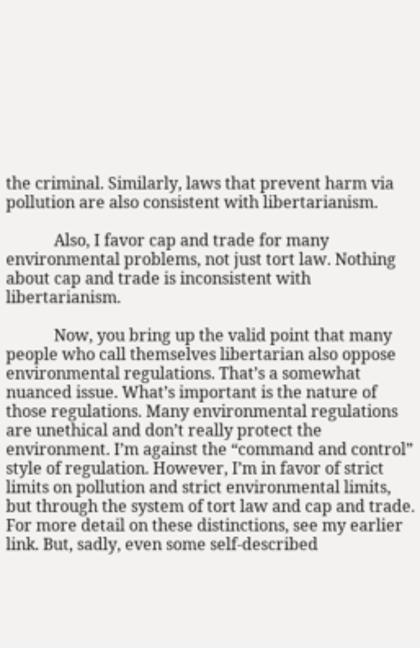the criminal. Similarly, laws that prevent harm via pollution are also consistent with libertarianism.

            Also, I favor cap and trade for many environmental problems, not just tort law. Nothing about cap and trade is inconsistent with libertarianism.

            Now, you bring up the valid point that many people who call themselves libertarian also oppose environmental regulations. That’s a somewhat nuanced issue. What’s important is the nature of those regulations. Many environmental regulations are unethical and don’t really protect the environment. I’m against the “command and control” style of regulation. However, I’m in favor of strict limits on pollution and strict environmental limits, but through the system of tort law and cap and trade. For more detail on these distinctions, see my earlier link. But, sadly, even some self-described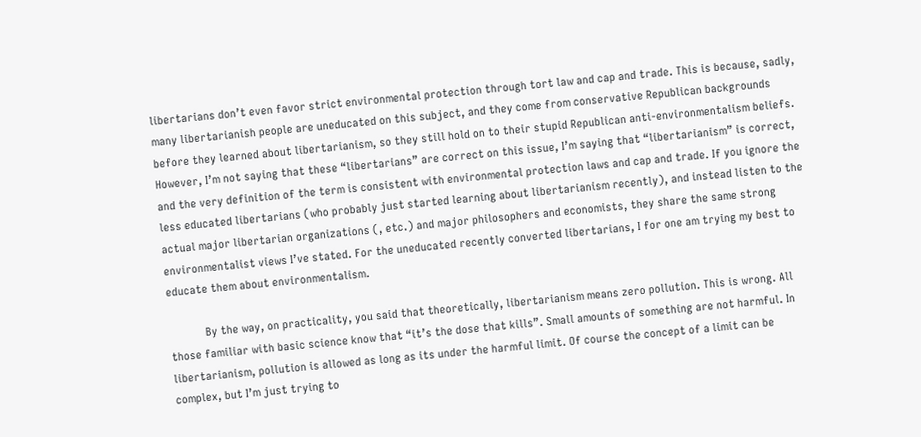libertarians don’t even favor strict environmental protection through tort law and cap and trade. This is because, sadly, many libertarianish people are uneducated on this subject, and they come from conservative Republican backgrounds before they learned about libertarianism, so they still hold on to their stupid Republican anti-environmentalism beliefs. However, I’m not saying that these “libertarians” are correct on this issue, I’m saying that “libertarianism” is correct, and the very definition of the term is consistent with environmental protection laws and cap and trade. If you ignore the less educated libertarians (who probably just started learning about libertarianism recently), and instead listen to the actual major libertarian organizations (, etc.) and major philosophers and economists, they share the same strong environmentalist views I’ve stated. For the uneducated recently converted libertarians, I for one am trying my best to educate them about environmentalism.

            By the way, on practicality, you said that theoretically, libertarianism means zero pollution. This is wrong. All those familiar with basic science know that “it’s the dose that kills”. Small amounts of something are not harmful. In libertarianism, pollution is allowed as long as its under the harmful limit. Of course the concept of a limit can be complex, but I’m just trying to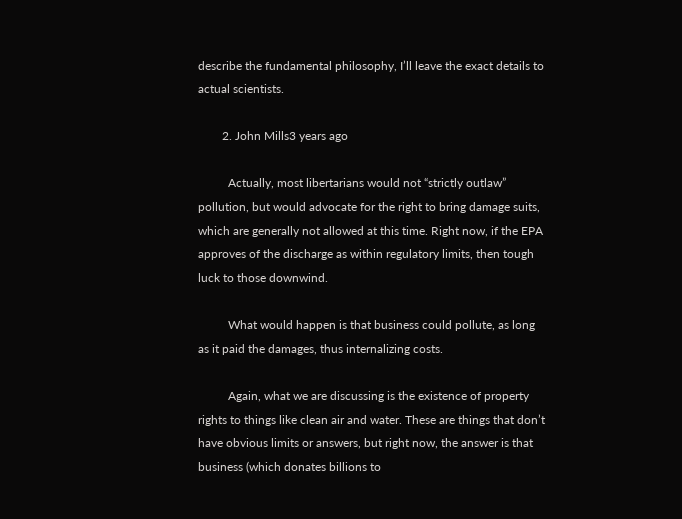describe the fundamental philosophy, I’ll leave the exact details to actual scientists.

        2. John Mills3 years ago

          Actually, most libertarians would not “strictly outlaw” pollution, but would advocate for the right to bring damage suits, which are generally not allowed at this time. Right now, if the EPA approves of the discharge as within regulatory limits, then tough luck to those downwind.

          What would happen is that business could pollute, as long as it paid the damages, thus internalizing costs.

          Again, what we are discussing is the existence of property rights to things like clean air and water. These are things that don’t have obvious limits or answers, but right now, the answer is that business (which donates billions to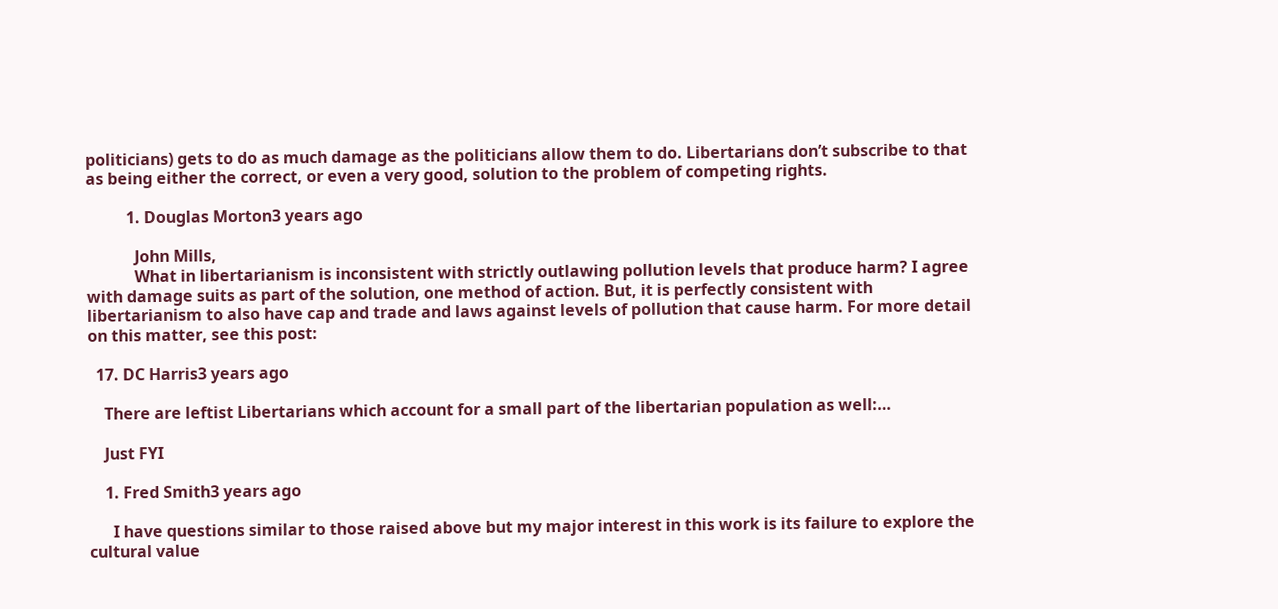politicians) gets to do as much damage as the politicians allow them to do. Libertarians don’t subscribe to that as being either the correct, or even a very good, solution to the problem of competing rights.

          1. Douglas Morton3 years ago

            John Mills,
            What in libertarianism is inconsistent with strictly outlawing pollution levels that produce harm? I agree with damage suits as part of the solution, one method of action. But, it is perfectly consistent with libertarianism to also have cap and trade and laws against levels of pollution that cause harm. For more detail on this matter, see this post:

  17. DC Harris3 years ago

    There are leftist Libertarians which account for a small part of the libertarian population as well:…

    Just FYI

    1. Fred Smith3 years ago

      I have questions similar to those raised above but my major interest in this work is its failure to explore the cultural value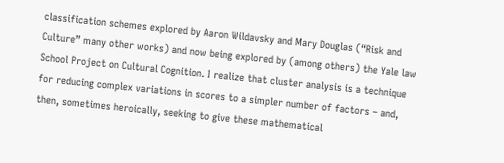classification schemes explored by Aaron Wildavsky and Mary Douglas (“Risk and Culture” many other works) and now being explored by (among others) the Yale law School Project on Cultural Cognition. I realize that cluster analysis is a technique for reducing complex variations in scores to a simpler number of factors – and, then, sometimes heroically, seeking to give these mathematical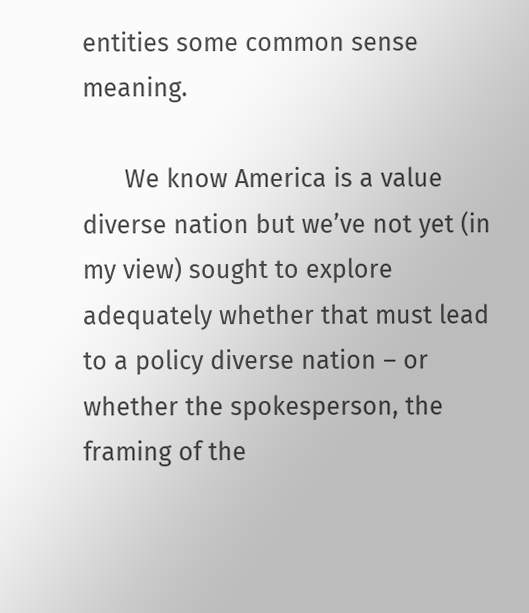entities some common sense meaning.

      We know America is a value diverse nation but we’ve not yet (in my view) sought to explore adequately whether that must lead to a policy diverse nation – or whether the spokesperson, the framing of the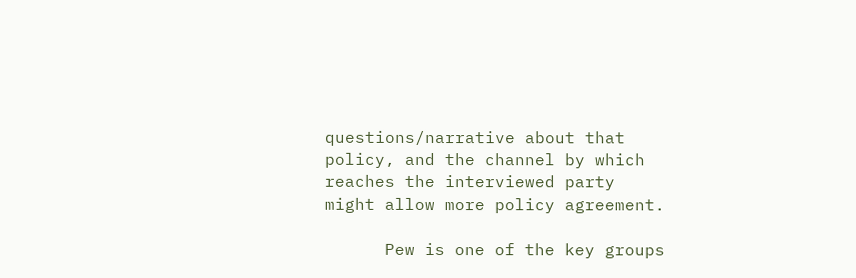questions/narrative about that policy, and the channel by which reaches the interviewed party might allow more policy agreement.

      Pew is one of the key groups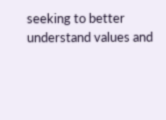seeking to better understand values and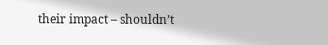their impact – shouldn’t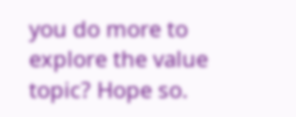you do more to explore the value topic? Hope so.